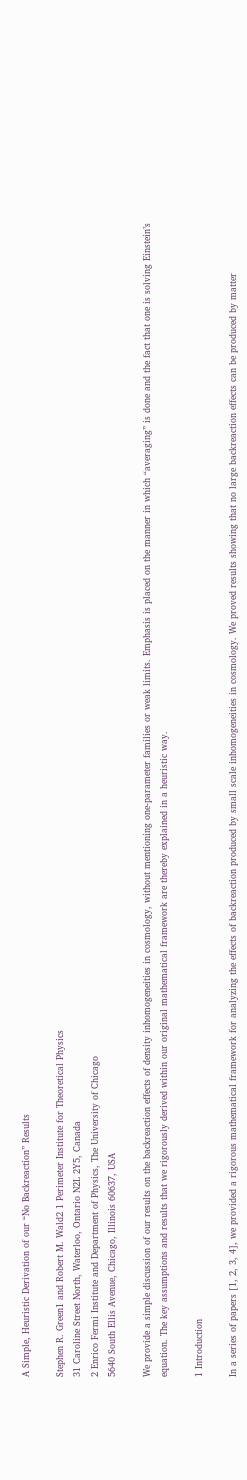A Simple, Heuristic Derivation of our “No Backreaction” Results

Stephen R. Green1 and Robert M. Wald2 1 Perimeter Institute for Theoretical Physics
31 Caroline Street North, Waterloo, Ontario N2L 2Y5, Canada
2 Enrico Fermi Institute and Department of Physics, The University of Chicago
5640 South Ellis Avenue, Chicago, Illinois 60637, USA

We provide a simple discussion of our results on the backreaction effects of density inhomogeneities in cosmology, without mentioning one-parameter families or weak limits. Emphasis is placed on the manner in which “averaging” is done and the fact that one is solving Einstein’s equation. The key assumptions and results that we rigorously derived within our original mathematical framework are thereby explained in a heuristic way.

1 Introduction

In a series of papers [1, 2, 3, 4], we provided a rigorous mathematical framework for analyzing the effects of backreaction produced by small scale inhomogeneities in cosmology. We proved results showing that no large backreaction effects can be produced by matter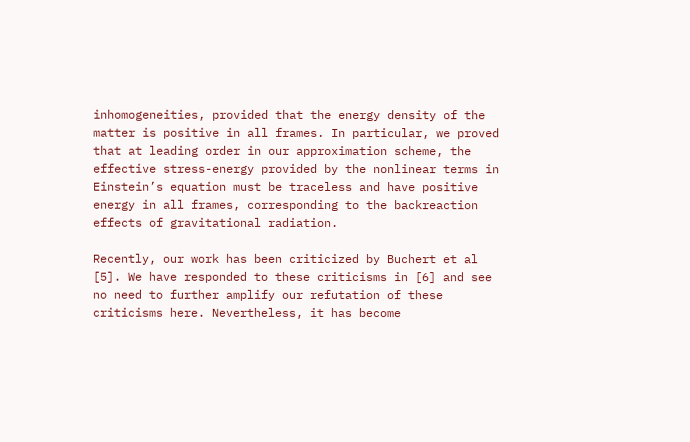inhomogeneities, provided that the energy density of the matter is positive in all frames. In particular, we proved that at leading order in our approximation scheme, the effective stress-energy provided by the nonlinear terms in Einstein’s equation must be traceless and have positive energy in all frames, corresponding to the backreaction effects of gravitational radiation.

Recently, our work has been criticized by Buchert et al [5]. We have responded to these criticisms in [6] and see no need to further amplify our refutation of these criticisms here. Nevertheless, it has become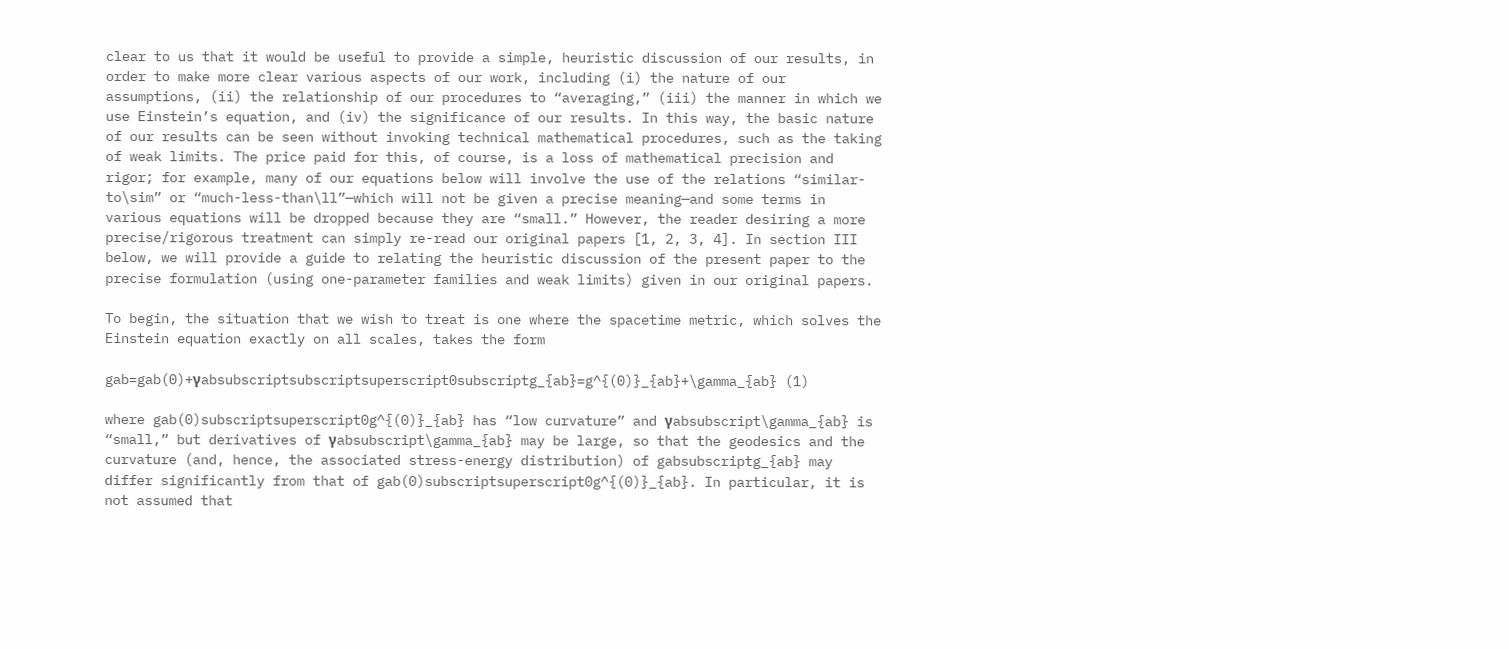clear to us that it would be useful to provide a simple, heuristic discussion of our results, in order to make more clear various aspects of our work, including (i) the nature of our assumptions, (ii) the relationship of our procedures to “averaging,” (iii) the manner in which we use Einstein’s equation, and (iv) the significance of our results. In this way, the basic nature of our results can be seen without invoking technical mathematical procedures, such as the taking of weak limits. The price paid for this, of course, is a loss of mathematical precision and rigor; for example, many of our equations below will involve the use of the relations “similar-to\sim” or “much-less-than\ll”—which will not be given a precise meaning—and some terms in various equations will be dropped because they are “small.” However, the reader desiring a more precise/rigorous treatment can simply re-read our original papers [1, 2, 3, 4]. In section III below, we will provide a guide to relating the heuristic discussion of the present paper to the precise formulation (using one-parameter families and weak limits) given in our original papers.

To begin, the situation that we wish to treat is one where the spacetime metric, which solves the Einstein equation exactly on all scales, takes the form

gab=gab(0)+γabsubscriptsubscriptsuperscript0subscriptg_{ab}=g^{(0)}_{ab}+\gamma_{ab} (1)

where gab(0)subscriptsuperscript0g^{(0)}_{ab} has “low curvature” and γabsubscript\gamma_{ab} is “small,” but derivatives of γabsubscript\gamma_{ab} may be large, so that the geodesics and the curvature (and, hence, the associated stress-energy distribution) of gabsubscriptg_{ab} may differ significantly from that of gab(0)subscriptsuperscript0g^{(0)}_{ab}. In particular, it is not assumed that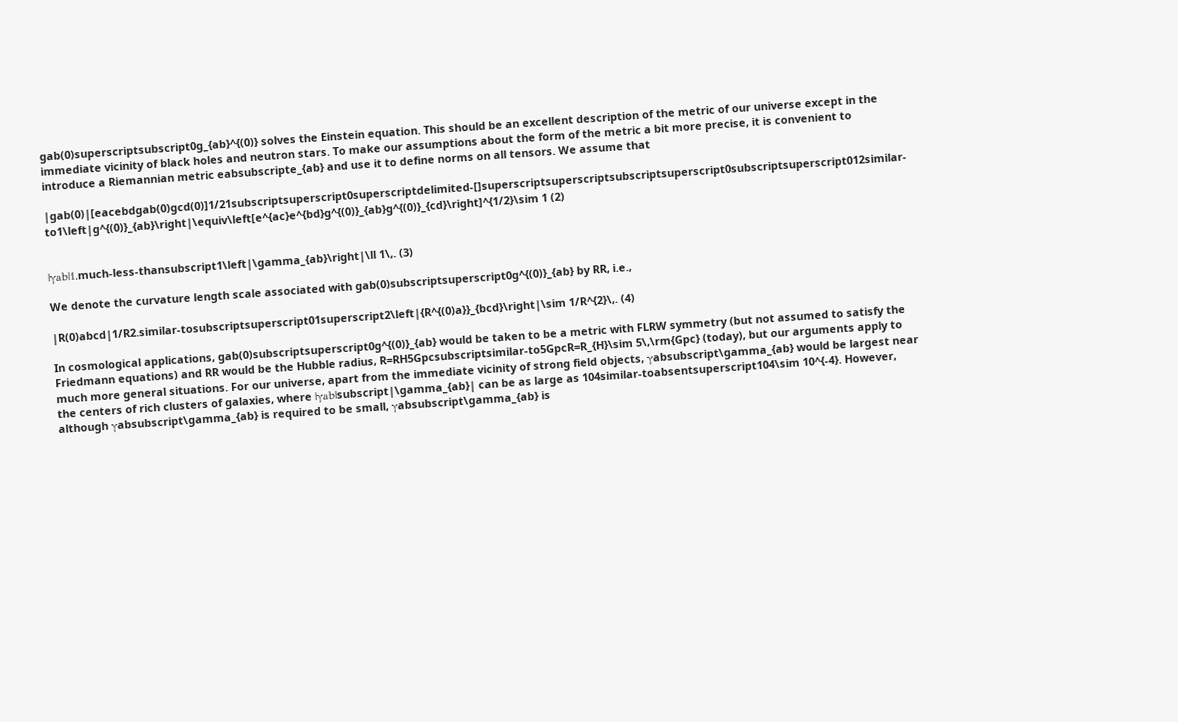gab(0)superscriptsubscript0g_{ab}^{(0)} solves the Einstein equation. This should be an excellent description of the metric of our universe except in the immediate vicinity of black holes and neutron stars. To make our assumptions about the form of the metric a bit more precise, it is convenient to introduce a Riemannian metric eabsubscripte_{ab} and use it to define norms on all tensors. We assume that

|gab(0)|[eacebdgab(0)gcd(0)]1/21subscriptsuperscript0superscriptdelimited-[]superscriptsuperscriptsubscriptsuperscript0subscriptsuperscript012similar-to1\left|g^{(0)}_{ab}\right|\equiv\left[e^{ac}e^{bd}g^{(0)}_{ab}g^{(0)}_{cd}\right]^{1/2}\sim 1 (2)


|γab|1.much-less-thansubscript1\left|\gamma_{ab}\right|\ll 1\,. (3)

We denote the curvature length scale associated with gab(0)subscriptsuperscript0g^{(0)}_{ab} by RR, i.e.,

|R(0)abcd|1/R2.similar-tosubscriptsuperscript01superscript2\left|{R^{(0)a}}_{bcd}\right|\sim 1/R^{2}\,. (4)

In cosmological applications, gab(0)subscriptsuperscript0g^{(0)}_{ab} would be taken to be a metric with FLRW symmetry (but not assumed to satisfy the Friedmann equations) and RR would be the Hubble radius, R=RH5Gpcsubscriptsimilar-to5GpcR=R_{H}\sim 5\,\rm{Gpc} (today), but our arguments apply to much more general situations. For our universe, apart from the immediate vicinity of strong field objects, γabsubscript\gamma_{ab} would be largest near the centers of rich clusters of galaxies, where |γab|subscript|\gamma_{ab}| can be as large as 104similar-toabsentsuperscript104\sim 10^{-4}. However, although γabsubscript\gamma_{ab} is required to be small, γabsubscript\gamma_{ab} is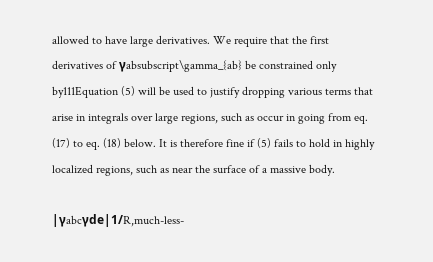allowed to have large derivatives. We require that the first derivatives of γabsubscript\gamma_{ab} be constrained only by111Equation (5) will be used to justify dropping various terms that arise in integrals over large regions, such as occur in going from eq. (17) to eq. (18) below. It is therefore fine if (5) fails to hold in highly localized regions, such as near the surface of a massive body.

|γabcγde|1/R,much-less-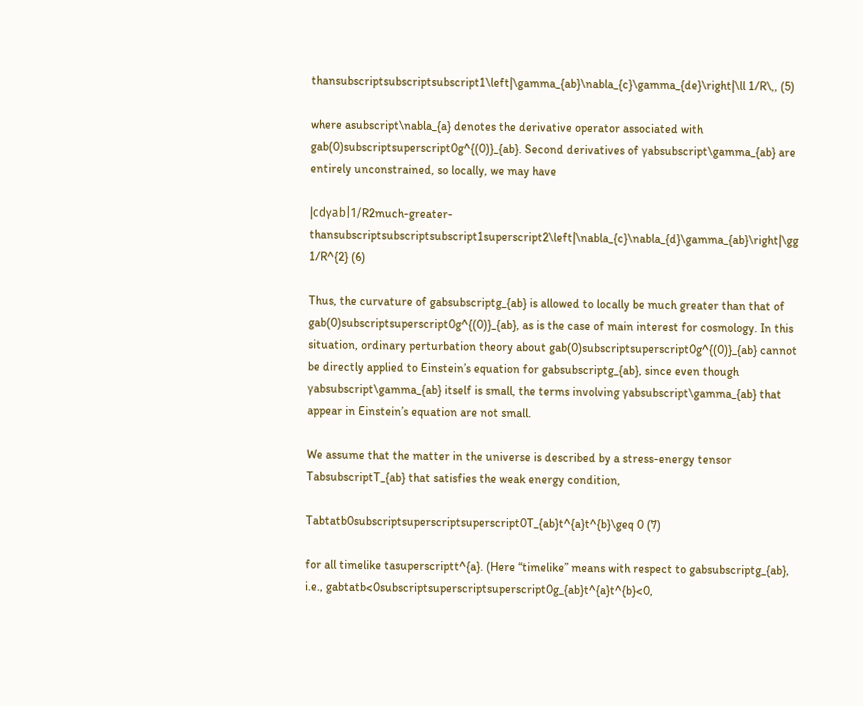thansubscriptsubscriptsubscript1\left|\gamma_{ab}\nabla_{c}\gamma_{de}\right|\ll 1/R\,, (5)

where asubscript\nabla_{a} denotes the derivative operator associated with gab(0)subscriptsuperscript0g^{(0)}_{ab}. Second derivatives of γabsubscript\gamma_{ab} are entirely unconstrained, so locally, we may have

|cdγab|1/R2much-greater-thansubscriptsubscriptsubscript1superscript2\left|\nabla_{c}\nabla_{d}\gamma_{ab}\right|\gg 1/R^{2} (6)

Thus, the curvature of gabsubscriptg_{ab} is allowed to locally be much greater than that of gab(0)subscriptsuperscript0g^{(0)}_{ab}, as is the case of main interest for cosmology. In this situation, ordinary perturbation theory about gab(0)subscriptsuperscript0g^{(0)}_{ab} cannot be directly applied to Einstein’s equation for gabsubscriptg_{ab}, since even though γabsubscript\gamma_{ab} itself is small, the terms involving γabsubscript\gamma_{ab} that appear in Einstein’s equation are not small.

We assume that the matter in the universe is described by a stress-energy tensor TabsubscriptT_{ab} that satisfies the weak energy condition,

Tabtatb0subscriptsuperscriptsuperscript0T_{ab}t^{a}t^{b}\geq 0 (7)

for all timelike tasuperscriptt^{a}. (Here “timelike” means with respect to gabsubscriptg_{ab}, i.e., gabtatb<0subscriptsuperscriptsuperscript0g_{ab}t^{a}t^{b}<0,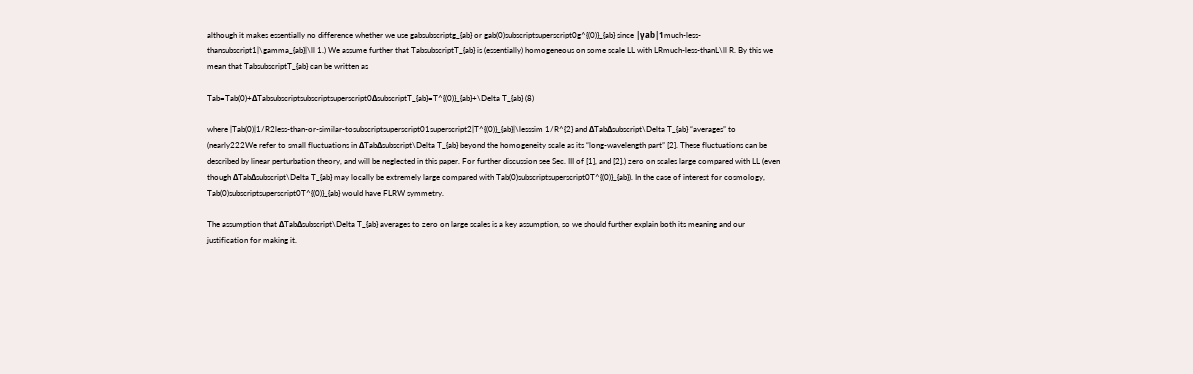although it makes essentially no difference whether we use gabsubscriptg_{ab} or gab(0)subscriptsuperscript0g^{(0)}_{ab} since |γab|1much-less-thansubscript1|\gamma_{ab}|\ll 1.) We assume further that TabsubscriptT_{ab} is (essentially) homogeneous on some scale LL with LRmuch-less-thanL\ll R. By this we mean that TabsubscriptT_{ab} can be written as

Tab=Tab(0)+ΔTabsubscriptsubscriptsuperscript0ΔsubscriptT_{ab}=T^{(0)}_{ab}+\Delta T_{ab} (8)

where |Tab(0)|1/R2less-than-or-similar-tosubscriptsuperscript01superscript2|T^{(0)}_{ab}|\lesssim 1/R^{2} and ΔTabΔsubscript\Delta T_{ab} “averages” to (nearly222We refer to small fluctuations in ΔTabΔsubscript\Delta T_{ab} beyond the homogeneity scale as its “long-wavelength part” [2]. These fluctuations can be described by linear perturbation theory, and will be neglected in this paper. For further discussion see Sec. III of [1], and [2].) zero on scales large compared with LL (even though ΔTabΔsubscript\Delta T_{ab} may locally be extremely large compared with Tab(0)subscriptsuperscript0T^{(0)}_{ab}). In the case of interest for cosmology, Tab(0)subscriptsuperscript0T^{(0)}_{ab} would have FLRW symmetry.

The assumption that ΔTabΔsubscript\Delta T_{ab} averages to zero on large scales is a key assumption, so we should further explain both its meaning and our justification for making it.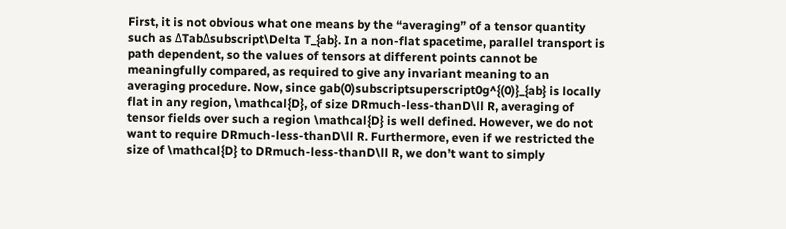First, it is not obvious what one means by the “averaging” of a tensor quantity such as ΔTabΔsubscript\Delta T_{ab}. In a non-flat spacetime, parallel transport is path dependent, so the values of tensors at different points cannot be meaningfully compared, as required to give any invariant meaning to an averaging procedure. Now, since gab(0)subscriptsuperscript0g^{(0)}_{ab} is locally flat in any region, \mathcal{D}, of size DRmuch-less-thanD\ll R, averaging of tensor fields over such a region \mathcal{D} is well defined. However, we do not want to require DRmuch-less-thanD\ll R. Furthermore, even if we restricted the size of \mathcal{D} to DRmuch-less-thanD\ll R, we don’t want to simply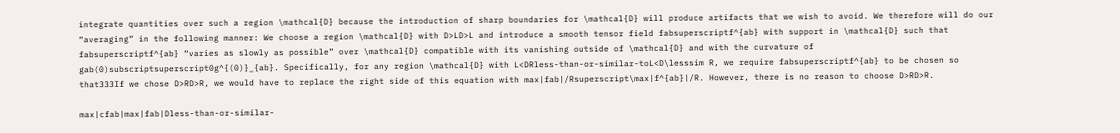integrate quantities over such a region \mathcal{D} because the introduction of sharp boundaries for \mathcal{D} will produce artifacts that we wish to avoid. We therefore will do our “averaging” in the following manner: We choose a region \mathcal{D} with D>LD>L and introduce a smooth tensor field fabsuperscriptf^{ab} with support in \mathcal{D} such that fabsuperscriptf^{ab} “varies as slowly as possible” over \mathcal{D} compatible with its vanishing outside of \mathcal{D} and with the curvature of gab(0)subscriptsuperscript0g^{(0)}_{ab}. Specifically, for any region \mathcal{D} with L<DRless-than-or-similar-toL<D\lesssim R, we require fabsuperscriptf^{ab} to be chosen so that333If we chose D>RD>R, we would have to replace the right side of this equation with max|fab|/Rsuperscript\max|f^{ab}|/R. However, there is no reason to choose D>RD>R.

max|cfab|max|fab|Dless-than-or-similar-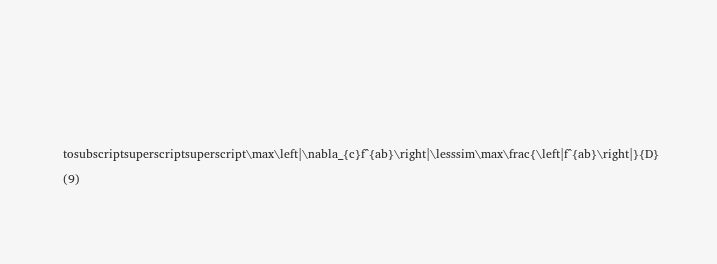tosubscriptsuperscriptsuperscript\max\left|\nabla_{c}f^{ab}\right|\lesssim\max\frac{\left|f^{ab}\right|}{D} (9)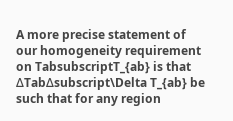A more precise statement of our homogeneity requirement on TabsubscriptT_{ab} is that ΔTabΔsubscript\Delta T_{ab} be such that for any region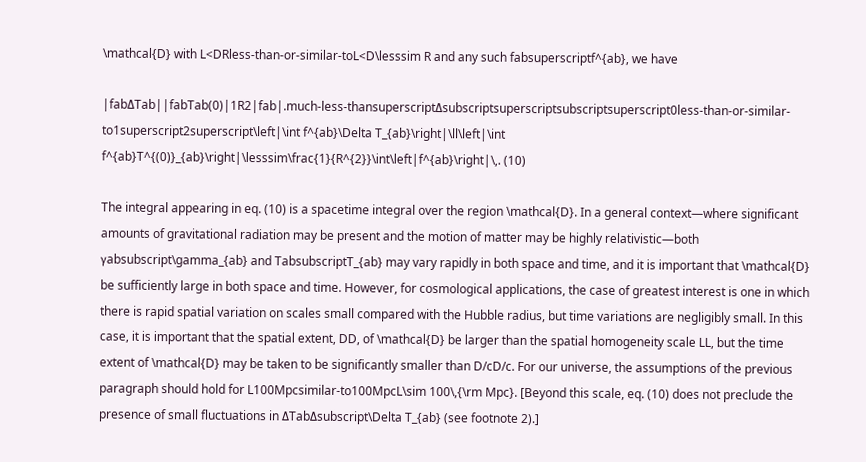\mathcal{D} with L<DRless-than-or-similar-toL<D\lesssim R and any such fabsuperscriptf^{ab}, we have

|fabΔTab||fabTab(0)|1R2|fab|.much-less-thansuperscriptΔsubscriptsuperscriptsubscriptsuperscript0less-than-or-similar-to1superscript2superscript\left|\int f^{ab}\Delta T_{ab}\right|\ll\left|\int f^{ab}T^{(0)}_{ab}\right|\lesssim\frac{1}{R^{2}}\int\left|f^{ab}\right|\,. (10)

The integral appearing in eq. (10) is a spacetime integral over the region \mathcal{D}. In a general context—where significant amounts of gravitational radiation may be present and the motion of matter may be highly relativistic—both γabsubscript\gamma_{ab} and TabsubscriptT_{ab} may vary rapidly in both space and time, and it is important that \mathcal{D} be sufficiently large in both space and time. However, for cosmological applications, the case of greatest interest is one in which there is rapid spatial variation on scales small compared with the Hubble radius, but time variations are negligibly small. In this case, it is important that the spatial extent, DD, of \mathcal{D} be larger than the spatial homogeneity scale LL, but the time extent of \mathcal{D} may be taken to be significantly smaller than D/cD/c. For our universe, the assumptions of the previous paragraph should hold for L100Mpcsimilar-to100MpcL\sim 100\,{\rm Mpc}. [Beyond this scale, eq. (10) does not preclude the presence of small fluctuations in ΔTabΔsubscript\Delta T_{ab} (see footnote 2).]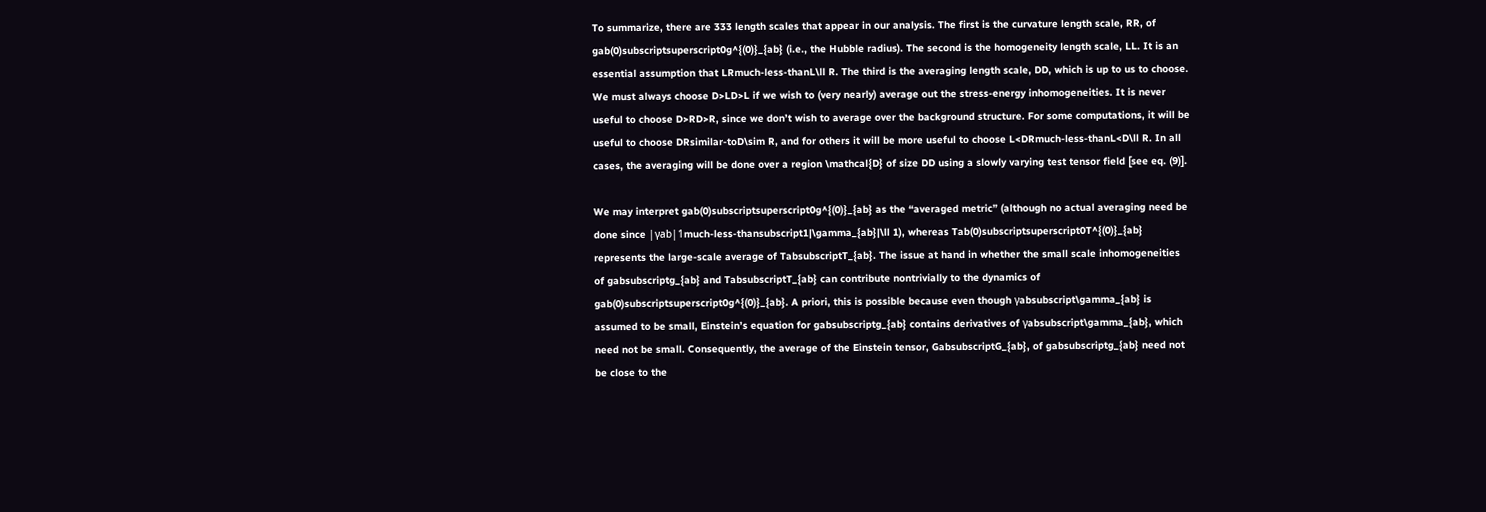To summarize, there are 333 length scales that appear in our analysis. The first is the curvature length scale, RR, of gab(0)subscriptsuperscript0g^{(0)}_{ab} (i.e., the Hubble radius). The second is the homogeneity length scale, LL. It is an essential assumption that LRmuch-less-thanL\ll R. The third is the averaging length scale, DD, which is up to us to choose. We must always choose D>LD>L if we wish to (very nearly) average out the stress-energy inhomogeneities. It is never useful to choose D>RD>R, since we don’t wish to average over the background structure. For some computations, it will be useful to choose DRsimilar-toD\sim R, and for others it will be more useful to choose L<DRmuch-less-thanL<D\ll R. In all cases, the averaging will be done over a region \mathcal{D} of size DD using a slowly varying test tensor field [see eq. (9)].

We may interpret gab(0)subscriptsuperscript0g^{(0)}_{ab} as the “averaged metric” (although no actual averaging need be done since |γab|1much-less-thansubscript1|\gamma_{ab}|\ll 1), whereas Tab(0)subscriptsuperscript0T^{(0)}_{ab} represents the large-scale average of TabsubscriptT_{ab}. The issue at hand in whether the small scale inhomogeneities of gabsubscriptg_{ab} and TabsubscriptT_{ab} can contribute nontrivially to the dynamics of gab(0)subscriptsuperscript0g^{(0)}_{ab}. A priori, this is possible because even though γabsubscript\gamma_{ab} is assumed to be small, Einstein’s equation for gabsubscriptg_{ab} contains derivatives of γabsubscript\gamma_{ab}, which need not be small. Consequently, the average of the Einstein tensor, GabsubscriptG_{ab}, of gabsubscriptg_{ab} need not be close to the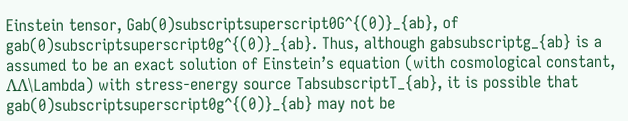Einstein tensor, Gab(0)subscriptsuperscript0G^{(0)}_{ab}, of gab(0)subscriptsuperscript0g^{(0)}_{ab}. Thus, although gabsubscriptg_{ab} is a assumed to be an exact solution of Einstein’s equation (with cosmological constant, ΛΛ\Lambda) with stress-energy source TabsubscriptT_{ab}, it is possible that gab(0)subscriptsuperscript0g^{(0)}_{ab} may not be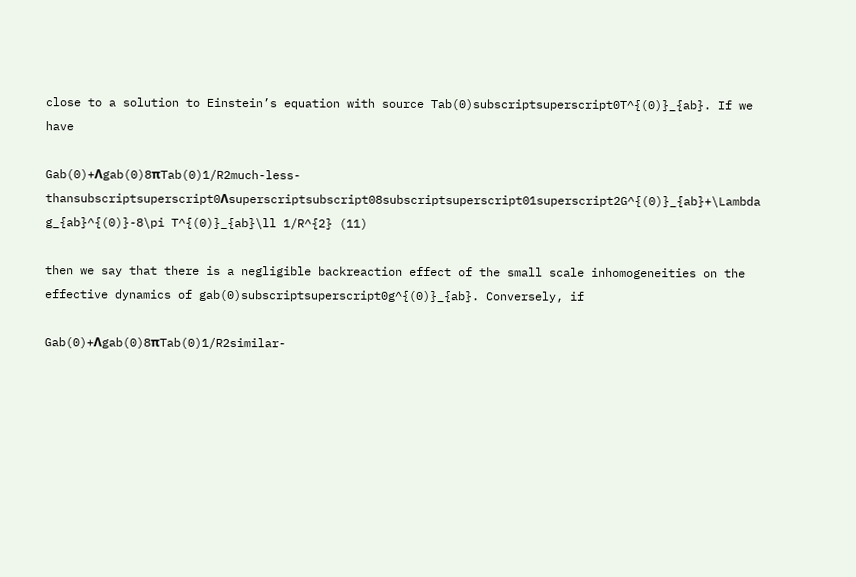close to a solution to Einstein’s equation with source Tab(0)subscriptsuperscript0T^{(0)}_{ab}. If we have

Gab(0)+Λgab(0)8πTab(0)1/R2much-less-thansubscriptsuperscript0Λsuperscriptsubscript08subscriptsuperscript01superscript2G^{(0)}_{ab}+\Lambda g_{ab}^{(0)}-8\pi T^{(0)}_{ab}\ll 1/R^{2} (11)

then we say that there is a negligible backreaction effect of the small scale inhomogeneities on the effective dynamics of gab(0)subscriptsuperscript0g^{(0)}_{ab}. Conversely, if

Gab(0)+Λgab(0)8πTab(0)1/R2similar-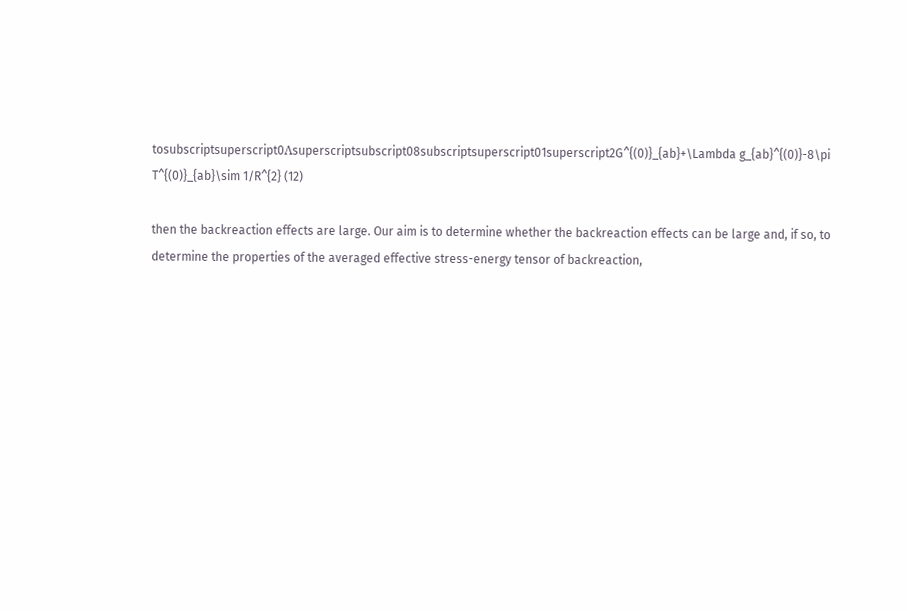tosubscriptsuperscript0Λsuperscriptsubscript08subscriptsuperscript01superscript2G^{(0)}_{ab}+\Lambda g_{ab}^{(0)}-8\pi T^{(0)}_{ab}\sim 1/R^{2} (12)

then the backreaction effects are large. Our aim is to determine whether the backreaction effects can be large and, if so, to determine the properties of the averaged effective stress-energy tensor of backreaction,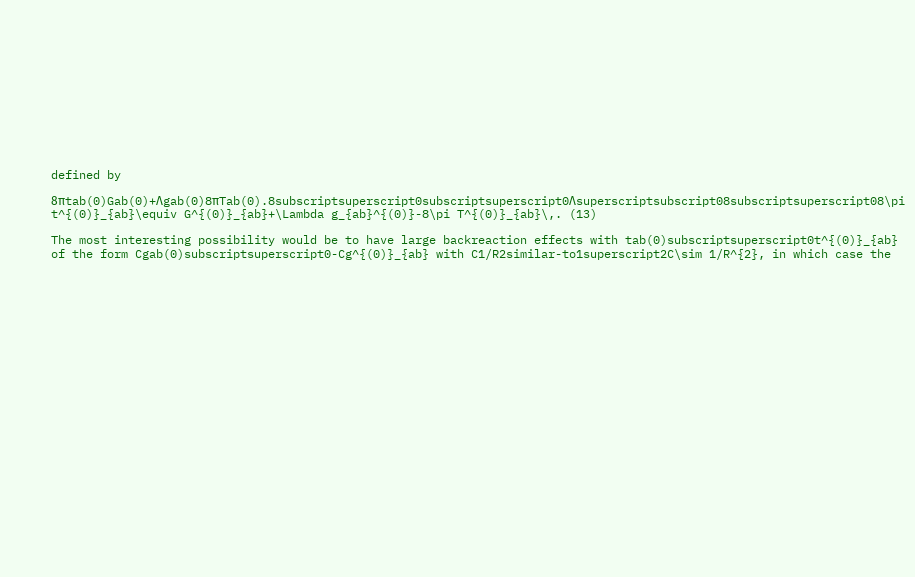defined by

8πtab(0)Gab(0)+Λgab(0)8πTab(0).8subscriptsuperscript0subscriptsuperscript0Λsuperscriptsubscript08subscriptsuperscript08\pi t^{(0)}_{ab}\equiv G^{(0)}_{ab}+\Lambda g_{ab}^{(0)}-8\pi T^{(0)}_{ab}\,. (13)

The most interesting possibility would be to have large backreaction effects with tab(0)subscriptsuperscript0t^{(0)}_{ab} of the form Cgab(0)subscriptsuperscript0-Cg^{(0)}_{ab} with C1/R2similar-to1superscript2C\sim 1/R^{2}, in which case the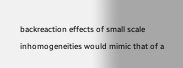backreaction effects of small scale inhomogeneities would mimic that of a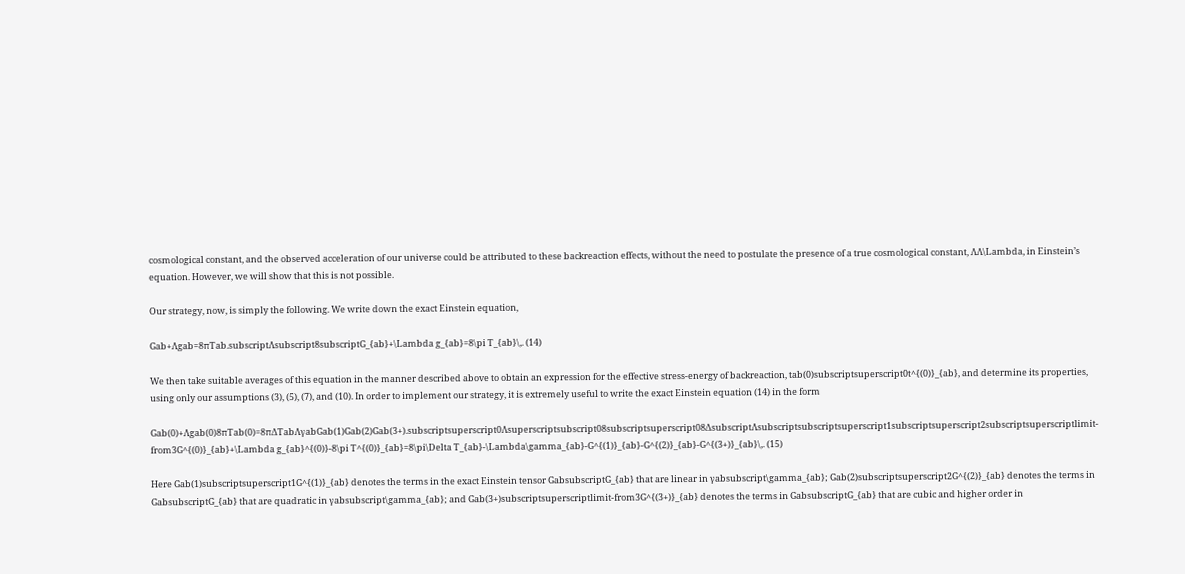cosmological constant, and the observed acceleration of our universe could be attributed to these backreaction effects, without the need to postulate the presence of a true cosmological constant, ΛΛ\Lambda, in Einstein’s equation. However, we will show that this is not possible.

Our strategy, now, is simply the following. We write down the exact Einstein equation,

Gab+Λgab=8πTab.subscriptΛsubscript8subscriptG_{ab}+\Lambda g_{ab}=8\pi T_{ab}\,. (14)

We then take suitable averages of this equation in the manner described above to obtain an expression for the effective stress-energy of backreaction, tab(0)subscriptsuperscript0t^{(0)}_{ab}, and determine its properties, using only our assumptions (3), (5), (7), and (10). In order to implement our strategy, it is extremely useful to write the exact Einstein equation (14) in the form

Gab(0)+Λgab(0)8πTab(0)=8πΔTabΛγabGab(1)Gab(2)Gab(3+).subscriptsuperscript0Λsuperscriptsubscript08subscriptsuperscript08ΔsubscriptΛsubscriptsubscriptsuperscript1subscriptsuperscript2subscriptsuperscriptlimit-from3G^{(0)}_{ab}+\Lambda g_{ab}^{(0)}-8\pi T^{(0)}_{ab}=8\pi\Delta T_{ab}-\Lambda\gamma_{ab}-G^{(1)}_{ab}-G^{(2)}_{ab}-G^{(3+)}_{ab}\,. (15)

Here Gab(1)subscriptsuperscript1G^{(1)}_{ab} denotes the terms in the exact Einstein tensor GabsubscriptG_{ab} that are linear in γabsubscript\gamma_{ab}; Gab(2)subscriptsuperscript2G^{(2)}_{ab} denotes the terms in GabsubscriptG_{ab} that are quadratic in γabsubscript\gamma_{ab}; and Gab(3+)subscriptsuperscriptlimit-from3G^{(3+)}_{ab} denotes the terms in GabsubscriptG_{ab} that are cubic and higher order in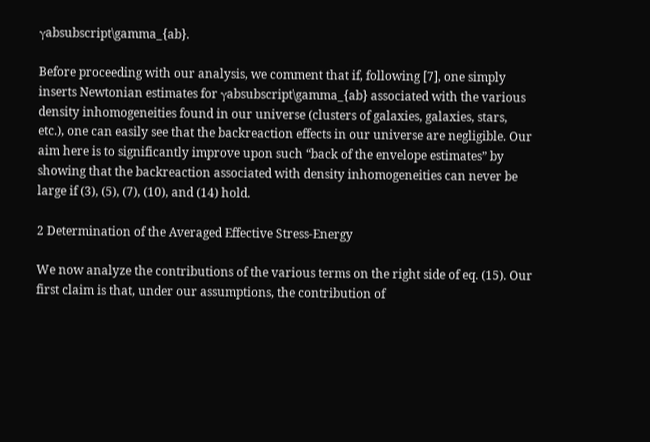γabsubscript\gamma_{ab}.

Before proceeding with our analysis, we comment that if, following [7], one simply inserts Newtonian estimates for γabsubscript\gamma_{ab} associated with the various density inhomogeneities found in our universe (clusters of galaxies, galaxies, stars, etc.), one can easily see that the backreaction effects in our universe are negligible. Our aim here is to significantly improve upon such “back of the envelope estimates” by showing that the backreaction associated with density inhomogeneities can never be large if (3), (5), (7), (10), and (14) hold.

2 Determination of the Averaged Effective Stress-Energy

We now analyze the contributions of the various terms on the right side of eq. (15). Our first claim is that, under our assumptions, the contribution of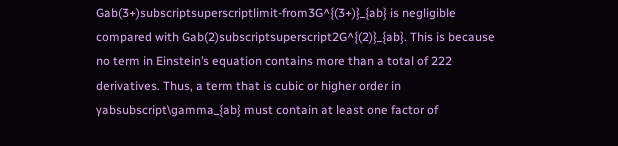Gab(3+)subscriptsuperscriptlimit-from3G^{(3+)}_{ab} is negligible compared with Gab(2)subscriptsuperscript2G^{(2)}_{ab}. This is because no term in Einstein’s equation contains more than a total of 222 derivatives. Thus, a term that is cubic or higher order in γabsubscript\gamma_{ab} must contain at least one factor of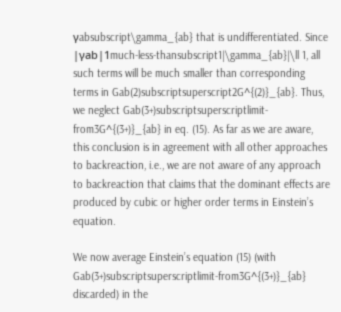γabsubscript\gamma_{ab} that is undifferentiated. Since |γab|1much-less-thansubscript1|\gamma_{ab}|\ll 1, all such terms will be much smaller than corresponding terms in Gab(2)subscriptsuperscript2G^{(2)}_{ab}. Thus, we neglect Gab(3+)subscriptsuperscriptlimit-from3G^{(3+)}_{ab} in eq. (15). As far as we are aware, this conclusion is in agreement with all other approaches to backreaction, i.e., we are not aware of any approach to backreaction that claims that the dominant effects are produced by cubic or higher order terms in Einstein’s equation.

We now average Einstein’s equation (15) (with Gab(3+)subscriptsuperscriptlimit-from3G^{(3+)}_{ab} discarded) in the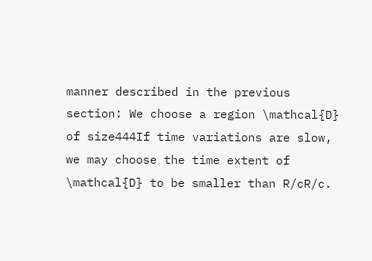manner described in the previous section: We choose a region \mathcal{D} of size444If time variations are slow, we may choose the time extent of \mathcal{D} to be smaller than R/cR/c.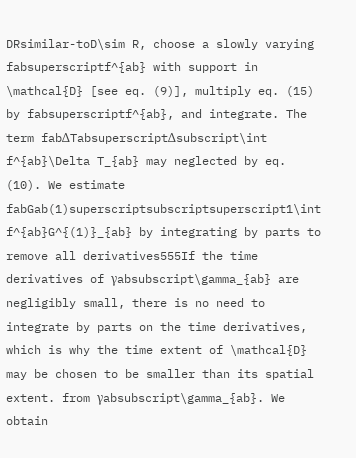DRsimilar-toD\sim R, choose a slowly varying fabsuperscriptf^{ab} with support in \mathcal{D} [see eq. (9)], multiply eq. (15) by fabsuperscriptf^{ab}, and integrate. The term fabΔTabsuperscriptΔsubscript\int f^{ab}\Delta T_{ab} may neglected by eq. (10). We estimate fabGab(1)superscriptsubscriptsuperscript1\int f^{ab}G^{(1)}_{ab} by integrating by parts to remove all derivatives555If the time derivatives of γabsubscript\gamma_{ab} are negligibly small, there is no need to integrate by parts on the time derivatives, which is why the time extent of \mathcal{D} may be chosen to be smaller than its spatial extent. from γabsubscript\gamma_{ab}. We obtain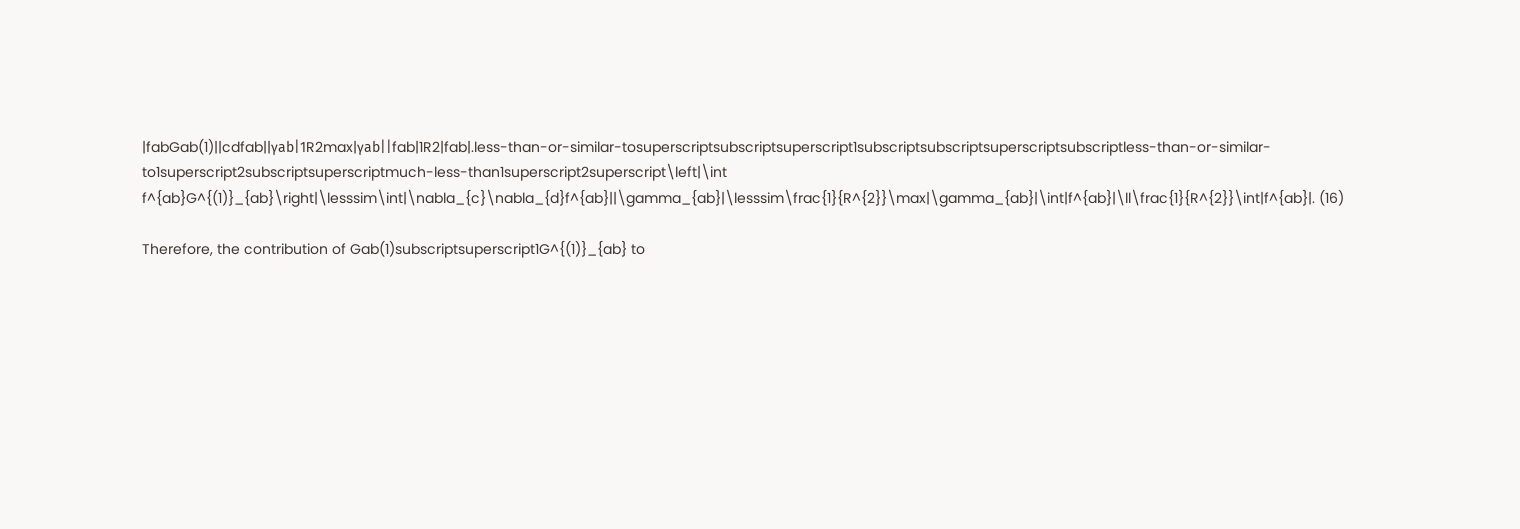|fabGab(1)||cdfab||γab|1R2max|γab||fab|1R2|fab|.less-than-or-similar-tosuperscriptsubscriptsuperscript1subscriptsubscriptsuperscriptsubscriptless-than-or-similar-to1superscript2subscriptsuperscriptmuch-less-than1superscript2superscript\left|\int f^{ab}G^{(1)}_{ab}\right|\lesssim\int|\nabla_{c}\nabla_{d}f^{ab}||\gamma_{ab}|\lesssim\frac{1}{R^{2}}\max|\gamma_{ab}|\int|f^{ab}|\ll\frac{1}{R^{2}}\int|f^{ab}|. (16)

Therefore, the contribution of Gab(1)subscriptsuperscript1G^{(1)}_{ab} to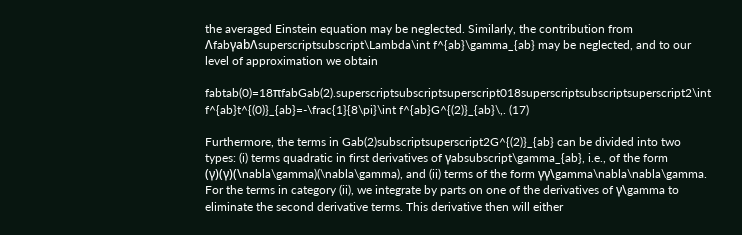the averaged Einstein equation may be neglected. Similarly, the contribution from ΛfabγabΛsuperscriptsubscript\Lambda\int f^{ab}\gamma_{ab} may be neglected, and to our level of approximation we obtain

fabtab(0)=18πfabGab(2).superscriptsubscriptsuperscript018superscriptsubscriptsuperscript2\int f^{ab}t^{(0)}_{ab}=-\frac{1}{8\pi}\int f^{ab}G^{(2)}_{ab}\,. (17)

Furthermore, the terms in Gab(2)subscriptsuperscript2G^{(2)}_{ab} can be divided into two types: (i) terms quadratic in first derivatives of γabsubscript\gamma_{ab}, i.e., of the form (γ)(γ)(\nabla\gamma)(\nabla\gamma), and (ii) terms of the form γγ\gamma\nabla\nabla\gamma. For the terms in category (ii), we integrate by parts on one of the derivatives of γ\gamma to eliminate the second derivative terms. This derivative then will either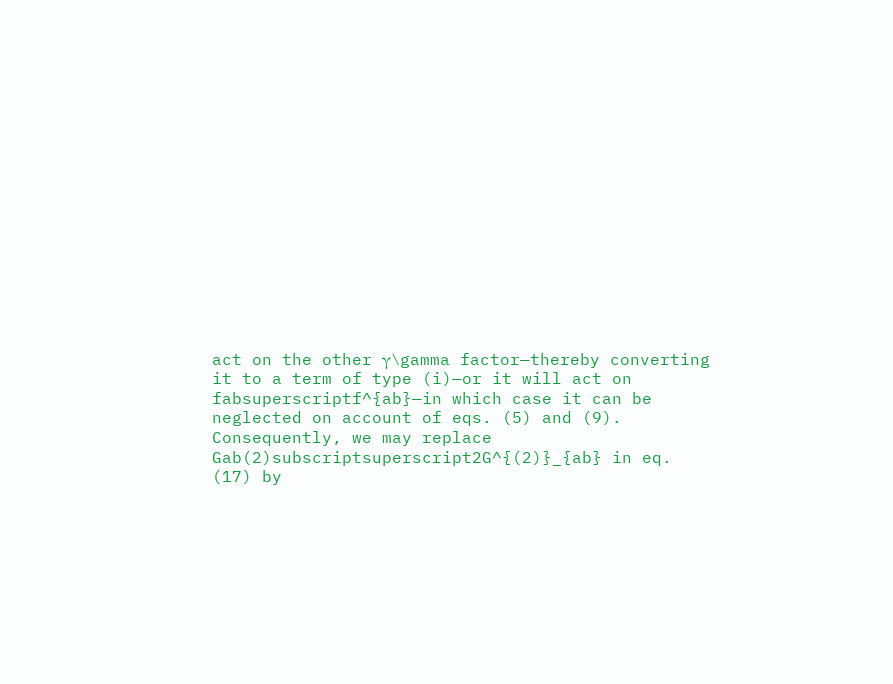act on the other γ\gamma factor—thereby converting it to a term of type (i)—or it will act on fabsuperscriptf^{ab}—in which case it can be neglected on account of eqs. (5) and (9). Consequently, we may replace Gab(2)subscriptsuperscript2G^{(2)}_{ab} in eq. (17) by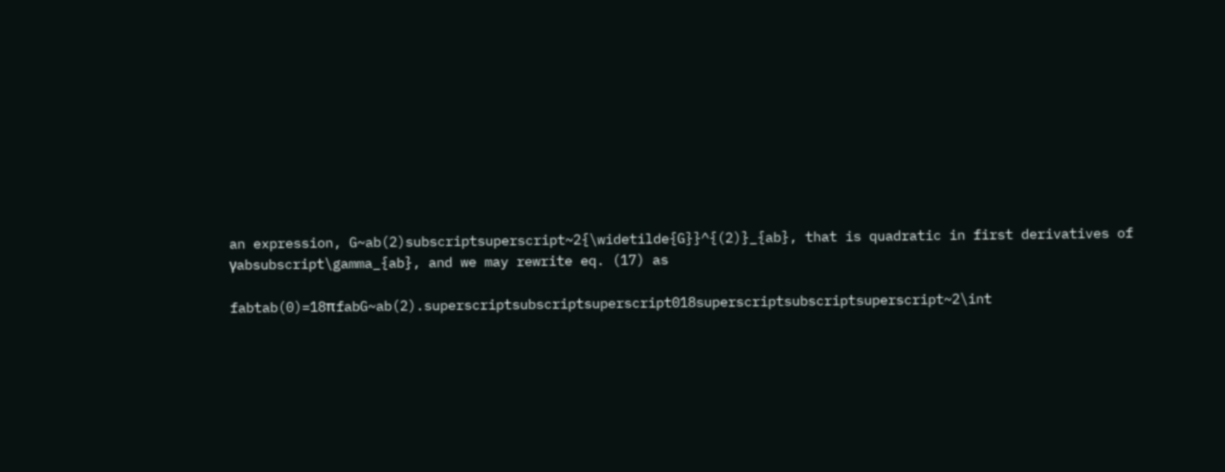an expression, G~ab(2)subscriptsuperscript~2{\widetilde{G}}^{(2)}_{ab}, that is quadratic in first derivatives of γabsubscript\gamma_{ab}, and we may rewrite eq. (17) as

fabtab(0)=18πfabG~ab(2).superscriptsubscriptsuperscript018superscriptsubscriptsuperscript~2\int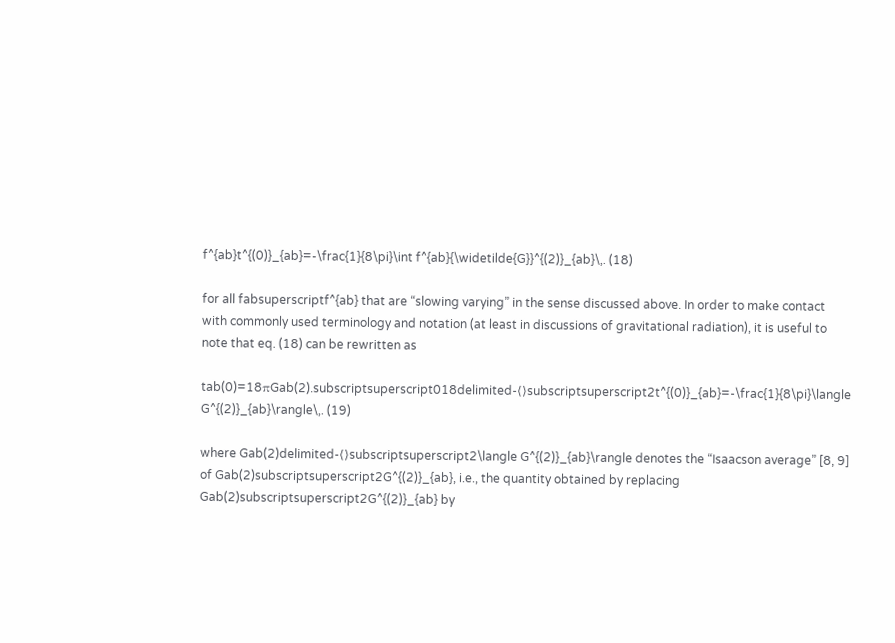f^{ab}t^{(0)}_{ab}=-\frac{1}{8\pi}\int f^{ab}{\widetilde{G}}^{(2)}_{ab}\,. (18)

for all fabsuperscriptf^{ab} that are “slowing varying” in the sense discussed above. In order to make contact with commonly used terminology and notation (at least in discussions of gravitational radiation), it is useful to note that eq. (18) can be rewritten as

tab(0)=18πGab(2).subscriptsuperscript018delimited-⟨⟩subscriptsuperscript2t^{(0)}_{ab}=-\frac{1}{8\pi}\langle G^{(2)}_{ab}\rangle\,. (19)

where Gab(2)delimited-⟨⟩subscriptsuperscript2\langle G^{(2)}_{ab}\rangle denotes the “Isaacson average” [8, 9] of Gab(2)subscriptsuperscript2G^{(2)}_{ab}, i.e., the quantity obtained by replacing Gab(2)subscriptsuperscript2G^{(2)}_{ab} by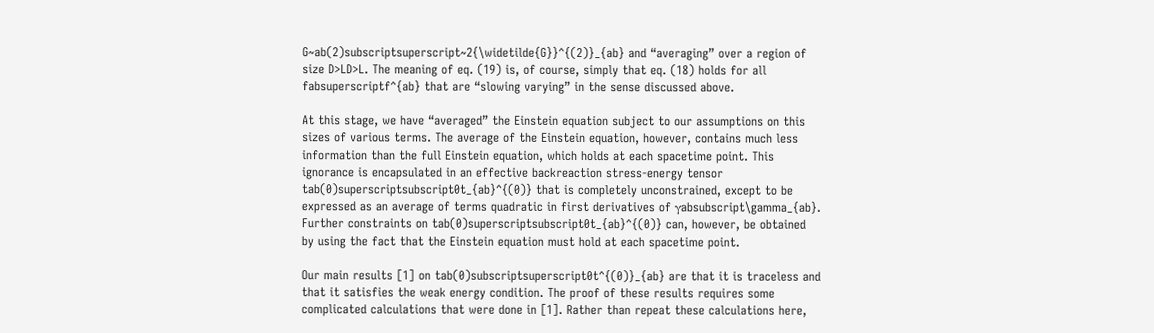G~ab(2)subscriptsuperscript~2{\widetilde{G}}^{(2)}_{ab} and “averaging” over a region of size D>LD>L. The meaning of eq. (19) is, of course, simply that eq. (18) holds for all fabsuperscriptf^{ab} that are “slowing varying” in the sense discussed above.

At this stage, we have “averaged” the Einstein equation subject to our assumptions on this sizes of various terms. The average of the Einstein equation, however, contains much less information than the full Einstein equation, which holds at each spacetime point. This ignorance is encapsulated in an effective backreaction stress-energy tensor tab(0)superscriptsubscript0t_{ab}^{(0)} that is completely unconstrained, except to be expressed as an average of terms quadratic in first derivatives of γabsubscript\gamma_{ab}. Further constraints on tab(0)superscriptsubscript0t_{ab}^{(0)} can, however, be obtained by using the fact that the Einstein equation must hold at each spacetime point.

Our main results [1] on tab(0)subscriptsuperscript0t^{(0)}_{ab} are that it is traceless and that it satisfies the weak energy condition. The proof of these results requires some complicated calculations that were done in [1]. Rather than repeat these calculations here,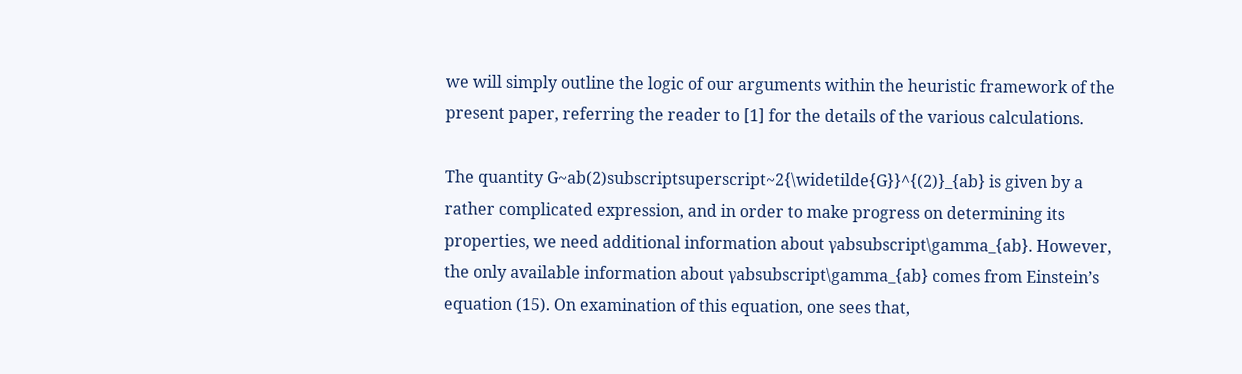we will simply outline the logic of our arguments within the heuristic framework of the present paper, referring the reader to [1] for the details of the various calculations.

The quantity G~ab(2)subscriptsuperscript~2{\widetilde{G}}^{(2)}_{ab} is given by a rather complicated expression, and in order to make progress on determining its properties, we need additional information about γabsubscript\gamma_{ab}. However, the only available information about γabsubscript\gamma_{ab} comes from Einstein’s equation (15). On examination of this equation, one sees that,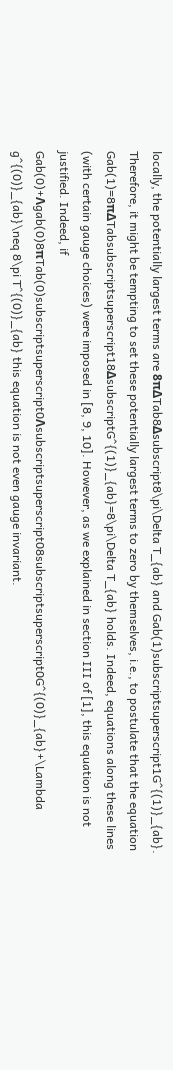locally, the potentially largest terms are 8πΔTab8Δsubscript8\pi\Delta T_{ab} and Gab(1)subscriptsuperscript1G^{(1)}_{ab}. Therefore, it might be tempting to set these potentially largest terms to zero by themselves, i.e., to postulate that the equation Gab(1)=8πΔTabsubscriptsuperscript18ΔsubscriptG^{(1)}_{ab}=8\pi\Delta T_{ab} holds. Indeed, equations along these lines (with certain gauge choices) were imposed in [8, 9, 10]. However, as we explained in section III of [1], this equation is not justified. Indeed, if Gab(0)+Λgab(0)8πTab(0)subscriptsuperscript0Λsubscriptsuperscript08subscriptsuperscript0G^{(0)}_{ab}+\Lambda g^{(0)}_{ab}\neq 8\pi T^{(0)}_{ab} this equation is not even gauge invariant.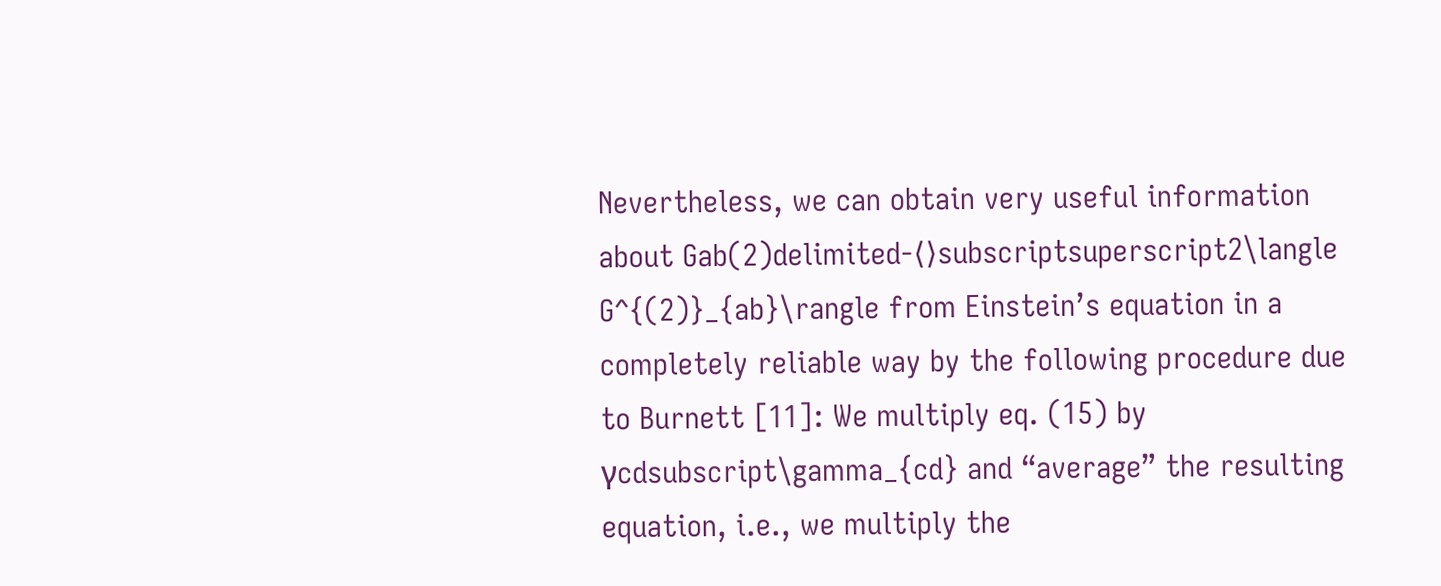Nevertheless, we can obtain very useful information about Gab(2)delimited-⟨⟩subscriptsuperscript2\langle G^{(2)}_{ab}\rangle from Einstein’s equation in a completely reliable way by the following procedure due to Burnett [11]: We multiply eq. (15) by γcdsubscript\gamma_{cd} and “average” the resulting equation, i.e., we multiply the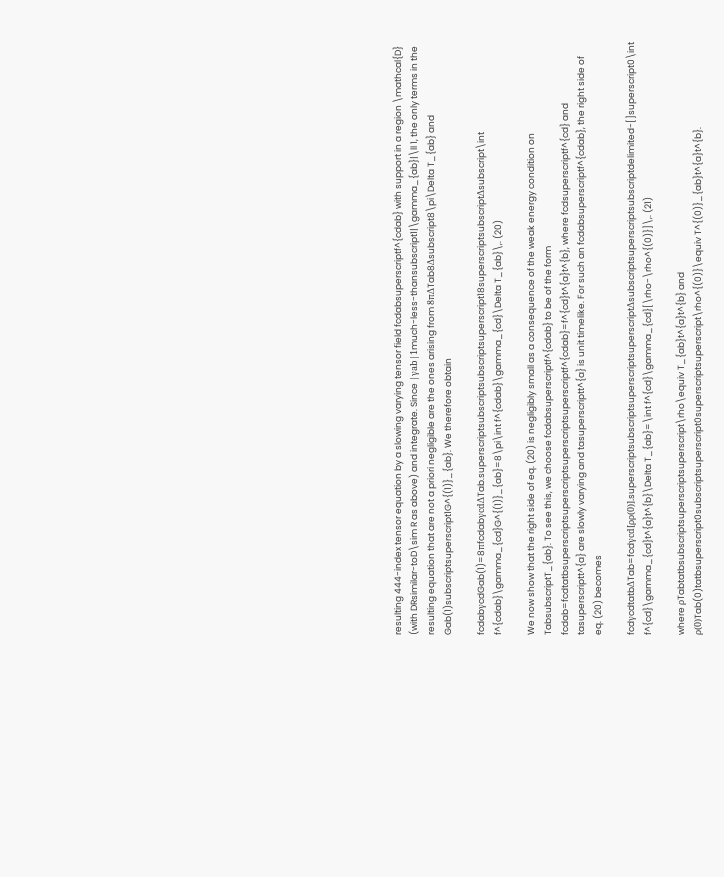resulting 444-index tensor equation by a slowing varying tensor field fcdabsuperscriptf^{cdab} with support in a region \mathcal{D} (with DRsimilar-toD\sim R as above) and integrate. Since |γab|1much-less-thansubscript1|\gamma_{ab}|\ll 1, the only terms in the resulting equation that are not a priori negligible are the ones arising from 8πΔTab8Δsubscript8\pi\Delta T_{ab} and Gab(1)subscriptsuperscript1G^{(1)}_{ab}. We therefore obtain

fcdabγcdGab(1)=8πfcdabγcdΔTab.superscriptsubscriptsubscriptsuperscript18superscriptsubscriptΔsubscript\int f^{cdab}\gamma_{cd}G^{(1)}_{ab}=8\pi\int f^{cdab}\gamma_{cd}\Delta T_{ab}\,. (20)

We now show that the right side of eq. (20) is negligibly small as a consequence of the weak energy condition on TabsubscriptT_{ab}. To see this, we choose fcdabsuperscriptf^{cdab} to be of the form fcdab=fcdtatbsuperscriptsuperscriptsuperscriptsuperscriptf^{cdab}=f^{cd}t^{a}t^{b}, where fcdsuperscriptf^{cd} and tasuperscriptt^{a} are slowly varying and tasuperscriptt^{a} is unit timelike. For such an fcdabsuperscriptf^{cdab}, the right side of eq. (20) becomes

fcdγcdtatbΔTab=fcdγcd[ρρ(0)].superscriptsubscriptsuperscriptsuperscriptΔsubscriptsuperscriptsubscriptdelimited-[]superscript0\int f^{cd}\gamma_{cd}t^{a}t^{b}\Delta T_{ab}=\int f^{cd}\gamma_{cd}[\rho-\rho^{(0)}]\,. (21)

where ρTabtatbsubscriptsuperscriptsuperscript\rho\equiv T_{ab}t^{a}t^{b} and ρ(0)Tab(0)tatbsuperscript0subscriptsuperscript0superscriptsuperscript\rho^{(0)}\equiv T^{(0)}_{ab}t^{a}t^{b}.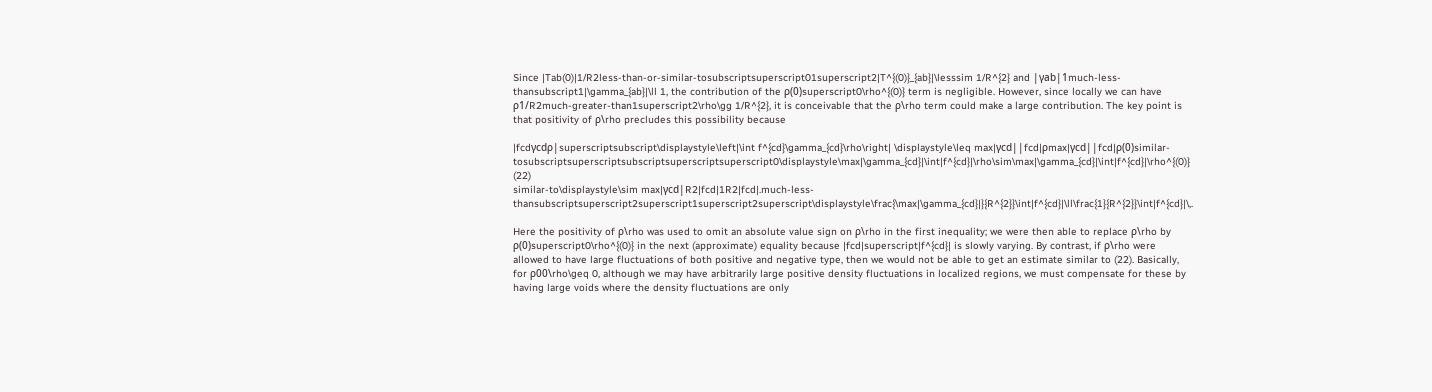Since |Tab(0)|1/R2less-than-or-similar-tosubscriptsuperscript01superscript2|T^{(0)}_{ab}|\lesssim 1/R^{2} and |γab|1much-less-thansubscript1|\gamma_{ab}|\ll 1, the contribution of the ρ(0)superscript0\rho^{(0)} term is negligible. However, since locally we can have ρ1/R2much-greater-than1superscript2\rho\gg 1/R^{2}, it is conceivable that the ρ\rho term could make a large contribution. The key point is that positivity of ρ\rho precludes this possibility because

|fcdγcdρ|superscriptsubscript\displaystyle\left|\int f^{cd}\gamma_{cd}\rho\right| \displaystyle\leq max|γcd||fcd|ρmax|γcd||fcd|ρ(0)similar-tosubscriptsuperscriptsubscriptsuperscriptsuperscript0\displaystyle\max|\gamma_{cd}|\int|f^{cd}|\rho\sim\max|\gamma_{cd}|\int|f^{cd}|\rho^{(0)} (22)
similar-to\displaystyle\sim max|γcd|R2|fcd|1R2|fcd|.much-less-thansubscriptsuperscript2superscript1superscript2superscript\displaystyle\frac{\max|\gamma_{cd}|}{R^{2}}\int|f^{cd}|\ll\frac{1}{R^{2}}\int|f^{cd}|\,.

Here the positivity of ρ\rho was used to omit an absolute value sign on ρ\rho in the first inequality; we were then able to replace ρ\rho by ρ(0)superscript0\rho^{(0)} in the next (approximate) equality because |fcd|superscript|f^{cd}| is slowly varying. By contrast, if ρ\rho were allowed to have large fluctuations of both positive and negative type, then we would not be able to get an estimate similar to (22). Basically, for ρ00\rho\geq 0, although we may have arbitrarily large positive density fluctuations in localized regions, we must compensate for these by having large voids where the density fluctuations are only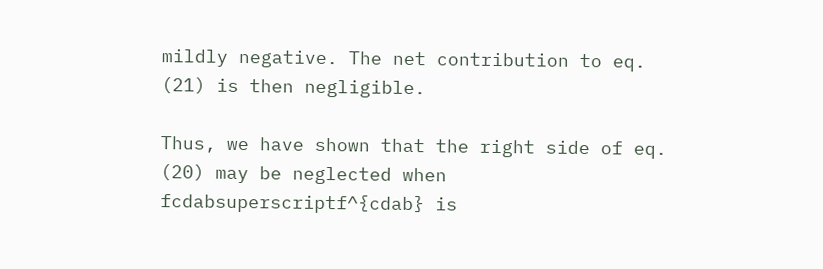mildly negative. The net contribution to eq. (21) is then negligible.

Thus, we have shown that the right side of eq. (20) may be neglected when fcdabsuperscriptf^{cdab} is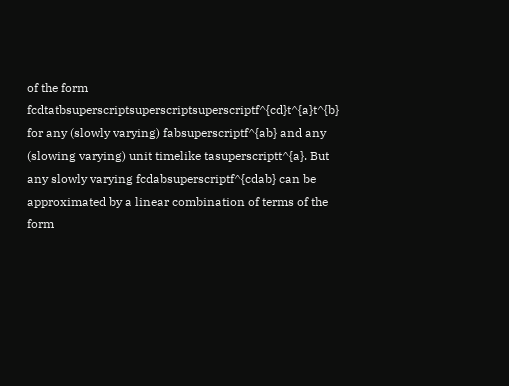of the form fcdtatbsuperscriptsuperscriptsuperscriptf^{cd}t^{a}t^{b} for any (slowly varying) fabsuperscriptf^{ab} and any (slowing varying) unit timelike tasuperscriptt^{a}. But any slowly varying fcdabsuperscriptf^{cdab} can be approximated by a linear combination of terms of the form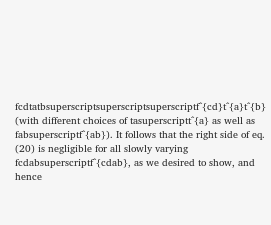fcdtatbsuperscriptsuperscriptsuperscriptf^{cd}t^{a}t^{b} (with different choices of tasuperscriptt^{a} as well as fabsuperscriptf^{ab}). It follows that the right side of eq. (20) is negligible for all slowly varying fcdabsuperscriptf^{cdab}, as we desired to show, and hence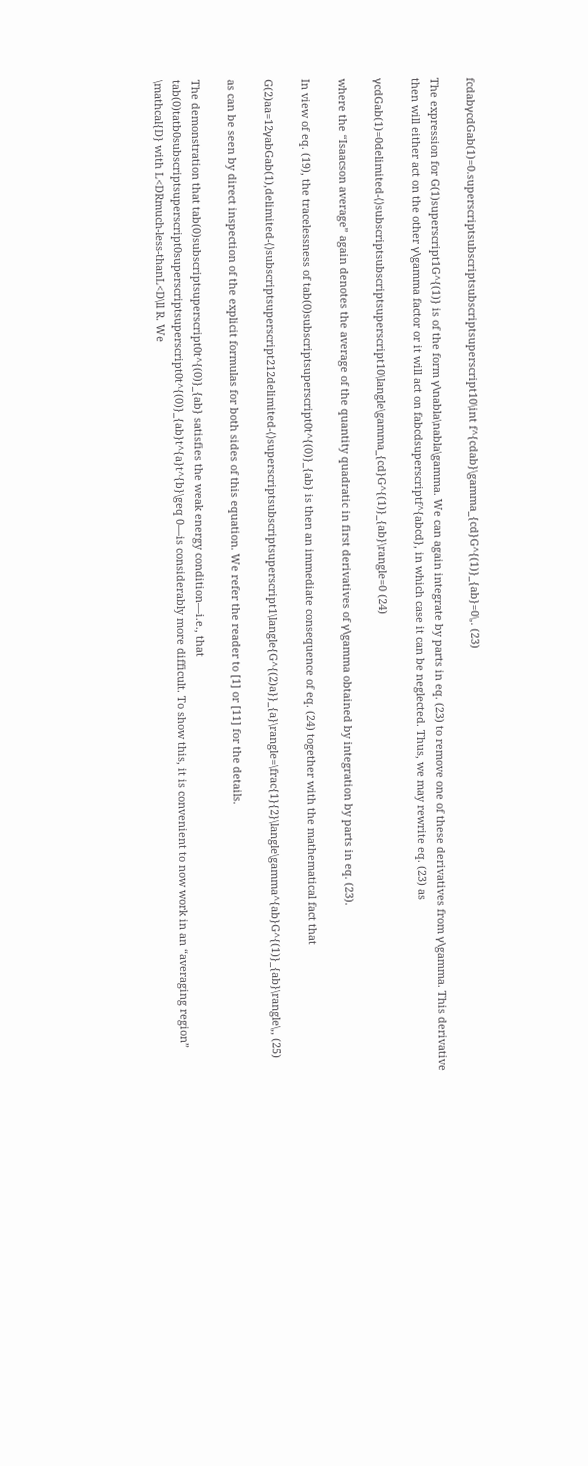fcdabγcdGab(1)=0.superscriptsubscriptsubscriptsuperscript10\int f^{cdab}\gamma_{cd}G^{(1)}_{ab}=0\,. (23)

The expression for G(1)superscript1G^{(1)} is of the form γ\nabla\nabla\gamma. We can again integrate by parts in eq. (23) to remove one of these derivatives from γ\gamma. This derivative then will either act on the other γ\gamma factor or it will act on fabcdsuperscriptf^{abcd}, in which case it can be neglected. Thus, we may rewrite eq. (23) as

γcdGab(1)=0delimited-⟨⟩subscriptsubscriptsuperscript10\langle\gamma_{cd}G^{(1)}_{ab}\rangle=0 (24)

where the “Isaacson average” again denotes the average of the quantity quadratic in first derivatives of γ\gamma obtained by integration by parts in eq. (23).

In view of eq. (19), the tracelessness of tab(0)subscriptsuperscript0t^{(0)}_{ab} is then an immediate consequence of eq. (24) together with the mathematical fact that

G(2)aa=12γabGab(1),delimited-⟨⟩subscriptsuperscript212delimited-⟨⟩superscriptsubscriptsuperscript1\langle{G^{(2)a}}_{a}\rangle=\frac{1}{2}\langle\gamma^{ab}G^{(1)}_{ab}\rangle\,, (25)

as can be seen by direct inspection of the explicit formulas for both sides of this equation. We refer the reader to [1] or [11] for the details.

The demonstration that tab(0)subscriptsuperscript0t^{(0)}_{ab} satisfies the weak energy condition—i.e., that tab(0)tatb0subscriptsuperscript0superscriptsuperscript0t^{(0)}_{ab}t^{a}t^{b}\geq 0—is considerably more difficult. To show this, it is convenient to now work in an “averaging region” \mathcal{D} with L<DRmuch-less-thanL<D\ll R. We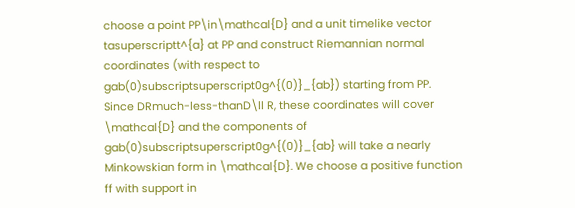choose a point PP\in\mathcal{D} and a unit timelike vector tasuperscriptt^{a} at PP and construct Riemannian normal coordinates (with respect to gab(0)subscriptsuperscript0g^{(0)}_{ab}) starting from PP. Since DRmuch-less-thanD\ll R, these coordinates will cover \mathcal{D} and the components of gab(0)subscriptsuperscript0g^{(0)}_{ab} will take a nearly Minkowskian form in \mathcal{D}. We choose a positive function ff with support in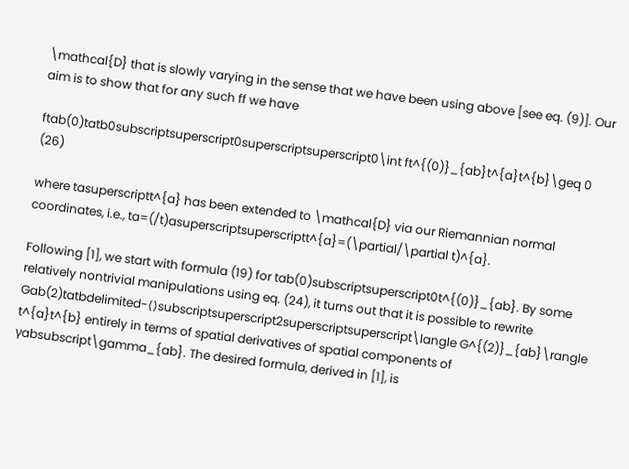\mathcal{D} that is slowly varying in the sense that we have been using above [see eq. (9)]. Our aim is to show that for any such ff we have

ftab(0)tatb0subscriptsuperscript0superscriptsuperscript0\int ft^{(0)}_{ab}t^{a}t^{b}\geq 0 (26)

where tasuperscriptt^{a} has been extended to \mathcal{D} via our Riemannian normal coordinates, i.e., ta=(/t)asuperscriptsuperscriptt^{a}=(\partial/\partial t)^{a}.

Following [1], we start with formula (19) for tab(0)subscriptsuperscript0t^{(0)}_{ab}. By some relatively nontrivial manipulations using eq. (24), it turns out that it is possible to rewrite Gab(2)tatbdelimited-⟨⟩subscriptsuperscript2superscriptsuperscript\langle G^{(2)}_{ab}\rangle t^{a}t^{b} entirely in terms of spatial derivatives of spatial components of γabsubscript\gamma_{ab}. The desired formula, derived in [1], is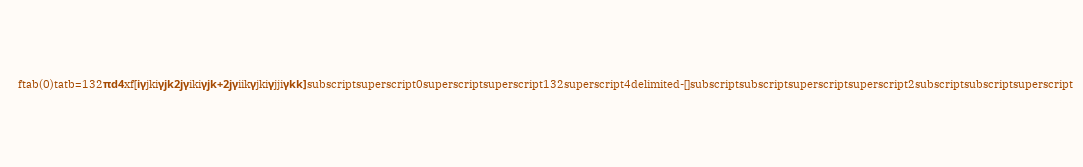ftab(0)tatb=132πd4xf[iγjkiγjk2jγikiγjk+2jγiikγjkiγjjiγkk]subscriptsuperscript0superscriptsuperscript132superscript4delimited-[]subscriptsubscriptsuperscriptsuperscript2subscriptsubscriptsuperscript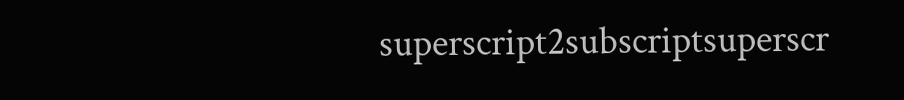superscript2subscriptsuperscr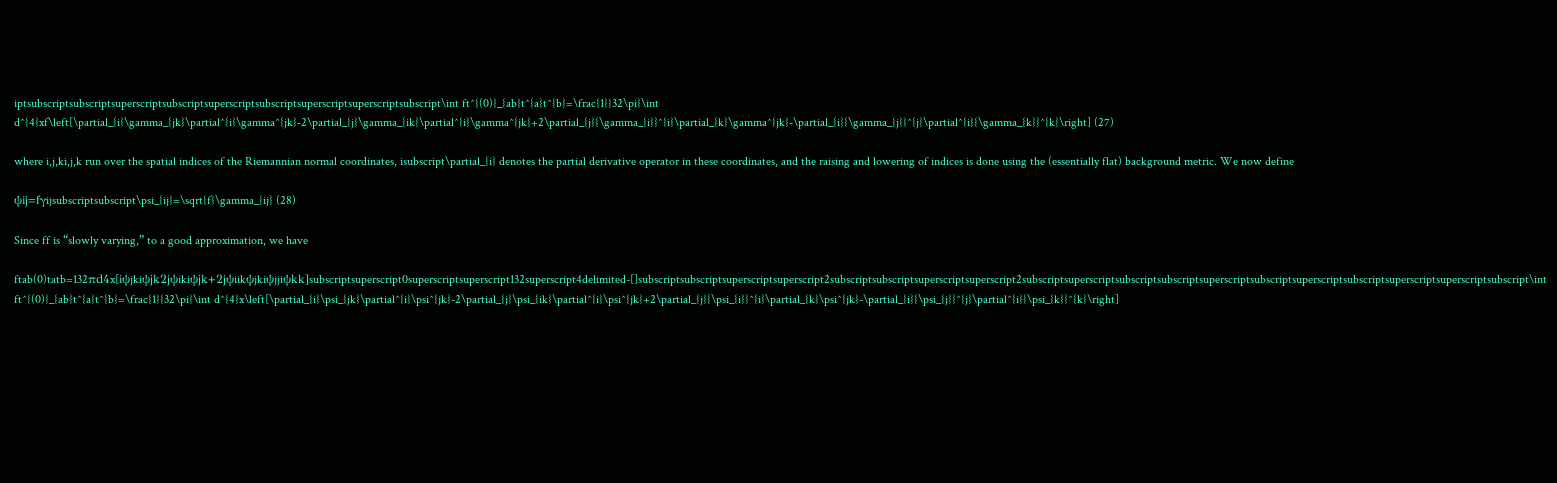iptsubscriptsubscriptsuperscriptsubscriptsuperscriptsubscriptsuperscriptsuperscriptsubscript\int ft^{(0)}_{ab}t^{a}t^{b}=\frac{1}{32\pi}\int d^{4}xf\left[\partial_{i}\gamma_{jk}\partial^{i}\gamma^{jk}-2\partial_{j}\gamma_{ik}\partial^{i}\gamma^{jk}+2\partial_{j}{\gamma_{i}}^{i}\partial_{k}\gamma^{jk}-\partial_{i}{\gamma_{j}}^{j}\partial^{i}{\gamma_{k}}^{k}\right] (27)

where i,j,ki,j,k run over the spatial indices of the Riemannian normal coordinates, isubscript\partial_{i} denotes the partial derivative operator in these coordinates, and the raising and lowering of indices is done using the (essentially flat) background metric. We now define

ψij=fγijsubscriptsubscript\psi_{ij}=\sqrt{f}\gamma_{ij} (28)

Since ff is “slowly varying,” to a good approximation, we have

ftab(0)tatb=132πd4x[iψjkiψjk2jψikiψjk+2jψiikψjkiψjjiψkk]subscriptsuperscript0superscriptsuperscript132superscript4delimited-[]subscriptsubscriptsuperscriptsuperscript2subscriptsubscriptsuperscriptsuperscript2subscriptsuperscriptsubscriptsubscriptsuperscriptsubscriptsuperscriptsubscriptsuperscriptsuperscriptsubscript\int ft^{(0)}_{ab}t^{a}t^{b}=\frac{1}{32\pi}\int d^{4}x\left[\partial_{i}\psi_{jk}\partial^{i}\psi^{jk}-2\partial_{j}\psi_{ik}\partial^{i}\psi^{jk}+2\partial_{j}{\psi_{i}}^{i}\partial_{k}\psi^{jk}-\partial_{i}{\psi_{j}}^{j}\partial^{i}{\psi_{k}}^{k}\right]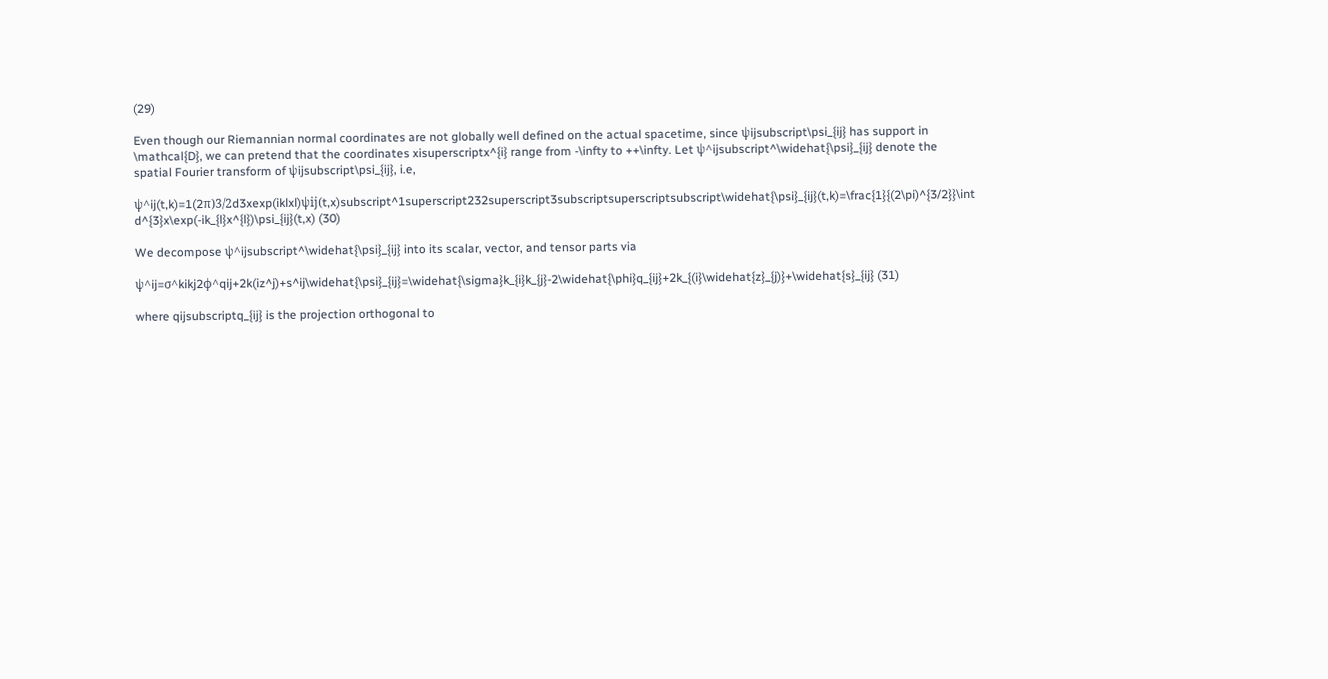(29)

Even though our Riemannian normal coordinates are not globally well defined on the actual spacetime, since ψijsubscript\psi_{ij} has support in \mathcal{D}, we can pretend that the coordinates xisuperscriptx^{i} range from -\infty to ++\infty. Let ψ^ijsubscript^\widehat{\psi}_{ij} denote the spatial Fourier transform of ψijsubscript\psi_{ij}, i.e,

ψ^ij(t,k)=1(2π)3/2d3xexp(iklxl)ψij(t,x)subscript^1superscript232superscript3subscriptsuperscriptsubscript\widehat{\psi}_{ij}(t,k)=\frac{1}{(2\pi)^{3/2}}\int d^{3}x\exp(-ik_{l}x^{l})\psi_{ij}(t,x) (30)

We decompose ψ^ijsubscript^\widehat{\psi}_{ij} into its scalar, vector, and tensor parts via

ψ^ij=σ^kikj2ϕ^qij+2k(iz^j)+s^ij\widehat{\psi}_{ij}=\widehat{\sigma}k_{i}k_{j}-2\widehat{\phi}q_{ij}+2k_{(i}\widehat{z}_{j)}+\widehat{s}_{ij} (31)

where qijsubscriptq_{ij} is the projection orthogonal to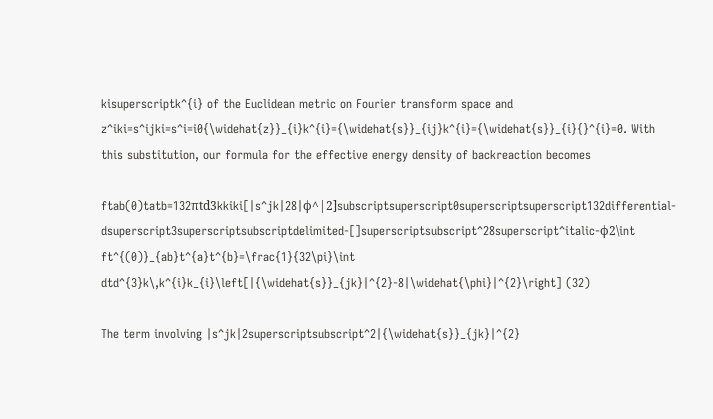kisuperscriptk^{i} of the Euclidean metric on Fourier transform space and z^iki=s^ijki=s^i=i0{\widehat{z}}_{i}k^{i}={\widehat{s}}_{ij}k^{i}={\widehat{s}}_{i}{}^{i}=0. With this substitution, our formula for the effective energy density of backreaction becomes

ftab(0)tatb=132πtd3kkiki[|s^jk|28|ϕ^|2]subscriptsuperscript0superscriptsuperscript132differential-dsuperscript3superscriptsubscriptdelimited-[]superscriptsubscript^28superscript^italic-ϕ2\int ft^{(0)}_{ab}t^{a}t^{b}=\frac{1}{32\pi}\int dtd^{3}k\,k^{i}k_{i}\left[|{\widehat{s}}_{jk}|^{2}-8|\widehat{\phi}|^{2}\right] (32)

The term involving |s^jk|2superscriptsubscript^2|{\widehat{s}}_{jk}|^{2}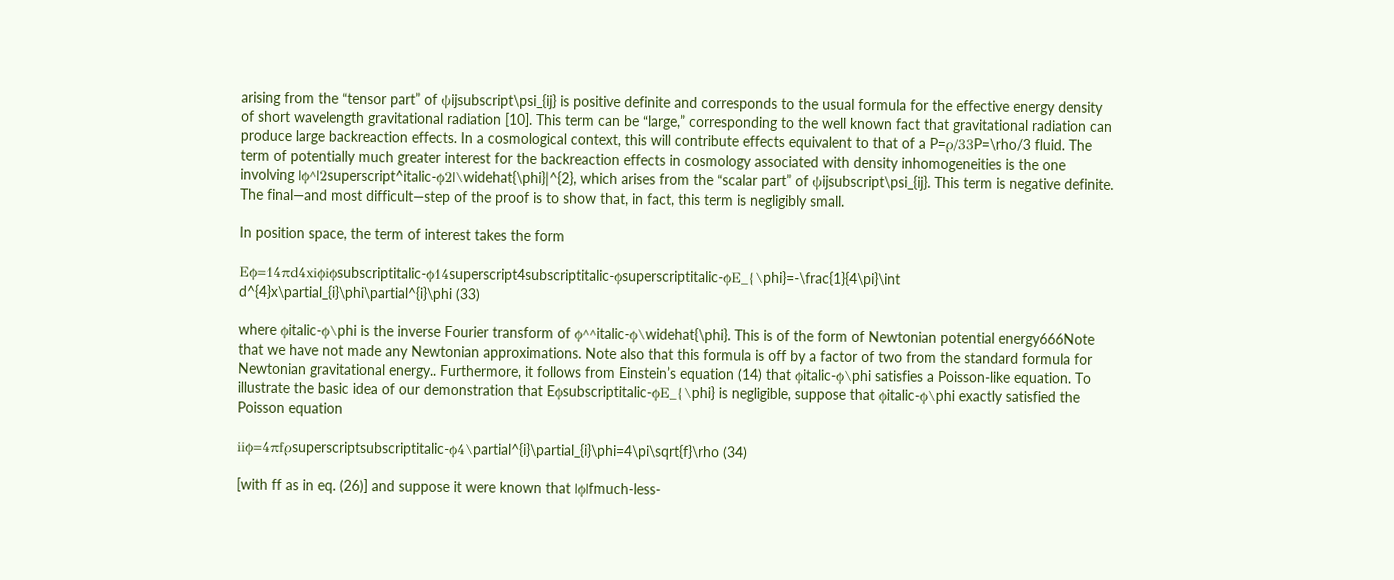arising from the “tensor part” of ψijsubscript\psi_{ij} is positive definite and corresponds to the usual formula for the effective energy density of short wavelength gravitational radiation [10]. This term can be “large,” corresponding to the well known fact that gravitational radiation can produce large backreaction effects. In a cosmological context, this will contribute effects equivalent to that of a P=ρ/33P=\rho/3 fluid. The term of potentially much greater interest for the backreaction effects in cosmology associated with density inhomogeneities is the one involving |ϕ^|2superscript^italic-ϕ2|\widehat{\phi}|^{2}, which arises from the “scalar part” of ψijsubscript\psi_{ij}. This term is negative definite. The final—and most difficult—step of the proof is to show that, in fact, this term is negligibly small.

In position space, the term of interest takes the form

Eϕ=14πd4xiϕiϕsubscriptitalic-ϕ14superscript4subscriptitalic-ϕsuperscriptitalic-ϕE_{\phi}=-\frac{1}{4\pi}\int d^{4}x\partial_{i}\phi\partial^{i}\phi (33)

where ϕitalic-ϕ\phi is the inverse Fourier transform of ϕ^^italic-ϕ\widehat{\phi}. This is of the form of Newtonian potential energy666Note that we have not made any Newtonian approximations. Note also that this formula is off by a factor of two from the standard formula for Newtonian gravitational energy.. Furthermore, it follows from Einstein’s equation (14) that ϕitalic-ϕ\phi satisfies a Poisson-like equation. To illustrate the basic idea of our demonstration that Eϕsubscriptitalic-ϕE_{\phi} is negligible, suppose that ϕitalic-ϕ\phi exactly satisfied the Poisson equation

iiϕ=4πfρsuperscriptsubscriptitalic-ϕ4\partial^{i}\partial_{i}\phi=4\pi\sqrt{f}\rho (34)

[with ff as in eq. (26)] and suppose it were known that |ϕ|fmuch-less-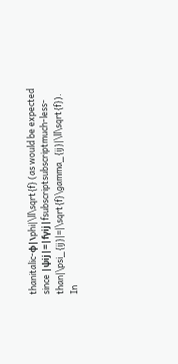thanitalic-ϕ|\phi|\ll\sqrt{f} (as would be expected since |ψij|=|fγij|fsubscriptsubscriptmuch-less-than|\psi_{ij}|=|\sqrt{f}\gamma_{ij}|\ll\sqrt{f}). In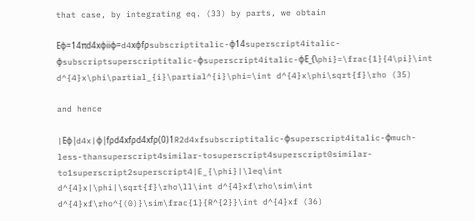that case, by integrating eq. (33) by parts, we obtain

Eϕ=14πd4xϕiiϕ=d4xϕfρsubscriptitalic-ϕ14superscript4italic-ϕsubscriptsuperscriptitalic-ϕsuperscript4italic-ϕE_{\phi}=\frac{1}{4\pi}\int d^{4}x\phi\partial_{i}\partial^{i}\phi=\int d^{4}x\phi\sqrt{f}\rho (35)

and hence

|Eϕ|d4x|ϕ|fρd4xfρd4xfρ(0)1R2d4xfsubscriptitalic-ϕsuperscript4italic-ϕmuch-less-thansuperscript4similar-tosuperscript4superscript0similar-to1superscript2superscript4|E_{\phi}|\leq\int d^{4}x|\phi|\sqrt{f}\rho\ll\int d^{4}xf\rho\sim\int d^{4}xf\rho^{(0)}\sim\frac{1}{R^{2}}\int d^{4}xf (36)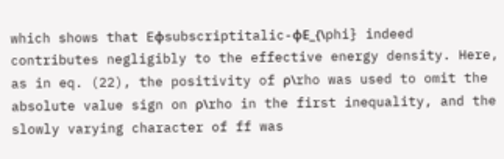which shows that Eϕsubscriptitalic-ϕE_{\phi} indeed contributes negligibly to the effective energy density. Here, as in eq. (22), the positivity of ρ\rho was used to omit the absolute value sign on ρ\rho in the first inequality, and the slowly varying character of ff was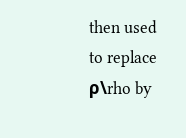then used to replace ρ\rho by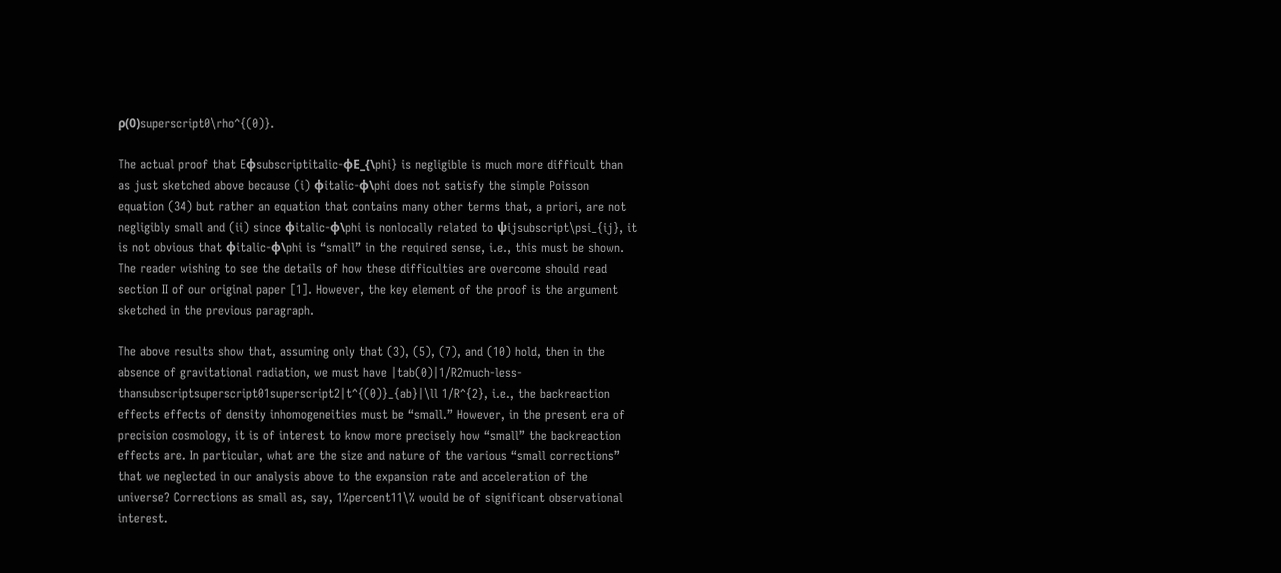ρ(0)superscript0\rho^{(0)}.

The actual proof that Eϕsubscriptitalic-ϕE_{\phi} is negligible is much more difficult than as just sketched above because (i) ϕitalic-ϕ\phi does not satisfy the simple Poisson equation (34) but rather an equation that contains many other terms that, a priori, are not negligibly small and (ii) since ϕitalic-ϕ\phi is nonlocally related to ψijsubscript\psi_{ij}, it is not obvious that ϕitalic-ϕ\phi is “small” in the required sense, i.e., this must be shown. The reader wishing to see the details of how these difficulties are overcome should read section II of our original paper [1]. However, the key element of the proof is the argument sketched in the previous paragraph.

The above results show that, assuming only that (3), (5), (7), and (10) hold, then in the absence of gravitational radiation, we must have |tab(0)|1/R2much-less-thansubscriptsuperscript01superscript2|t^{(0)}_{ab}|\ll 1/R^{2}, i.e., the backreaction effects effects of density inhomogeneities must be “small.” However, in the present era of precision cosmology, it is of interest to know more precisely how “small” the backreaction effects are. In particular, what are the size and nature of the various “small corrections” that we neglected in our analysis above to the expansion rate and acceleration of the universe? Corrections as small as, say, 1%percent11\% would be of significant observational interest.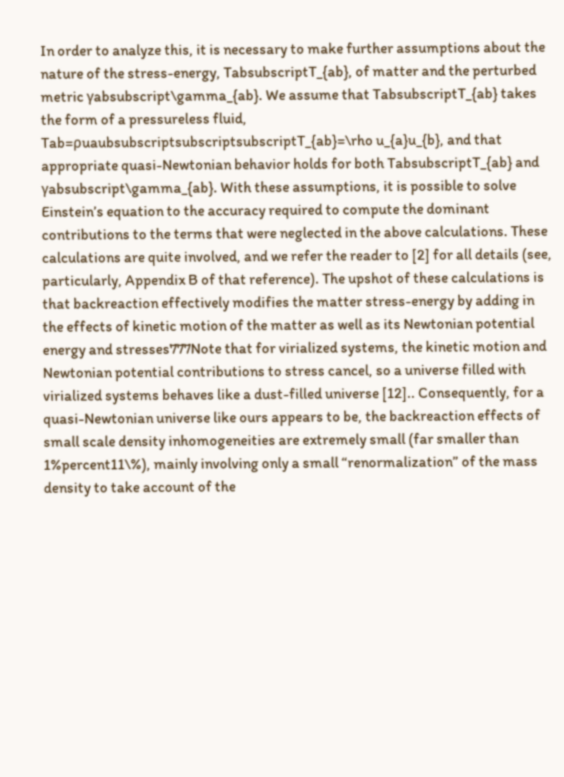In order to analyze this, it is necessary to make further assumptions about the nature of the stress-energy, TabsubscriptT_{ab}, of matter and the perturbed metric γabsubscript\gamma_{ab}. We assume that TabsubscriptT_{ab} takes the form of a pressureless fluid, Tab=ρuaubsubscriptsubscriptsubscriptT_{ab}=\rho u_{a}u_{b}, and that appropriate quasi-Newtonian behavior holds for both TabsubscriptT_{ab} and γabsubscript\gamma_{ab}. With these assumptions, it is possible to solve Einstein’s equation to the accuracy required to compute the dominant contributions to the terms that were neglected in the above calculations. These calculations are quite involved, and we refer the reader to [2] for all details (see, particularly, Appendix B of that reference). The upshot of these calculations is that backreaction effectively modifies the matter stress-energy by adding in the effects of kinetic motion of the matter as well as its Newtonian potential energy and stresses777Note that for virialized systems, the kinetic motion and Newtonian potential contributions to stress cancel, so a universe filled with virialized systems behaves like a dust-filled universe [12].. Consequently, for a quasi-Newtonian universe like ours appears to be, the backreaction effects of small scale density inhomogeneities are extremely small (far smaller than 1%percent11\%), mainly involving only a small “renormalization” of the mass density to take account of the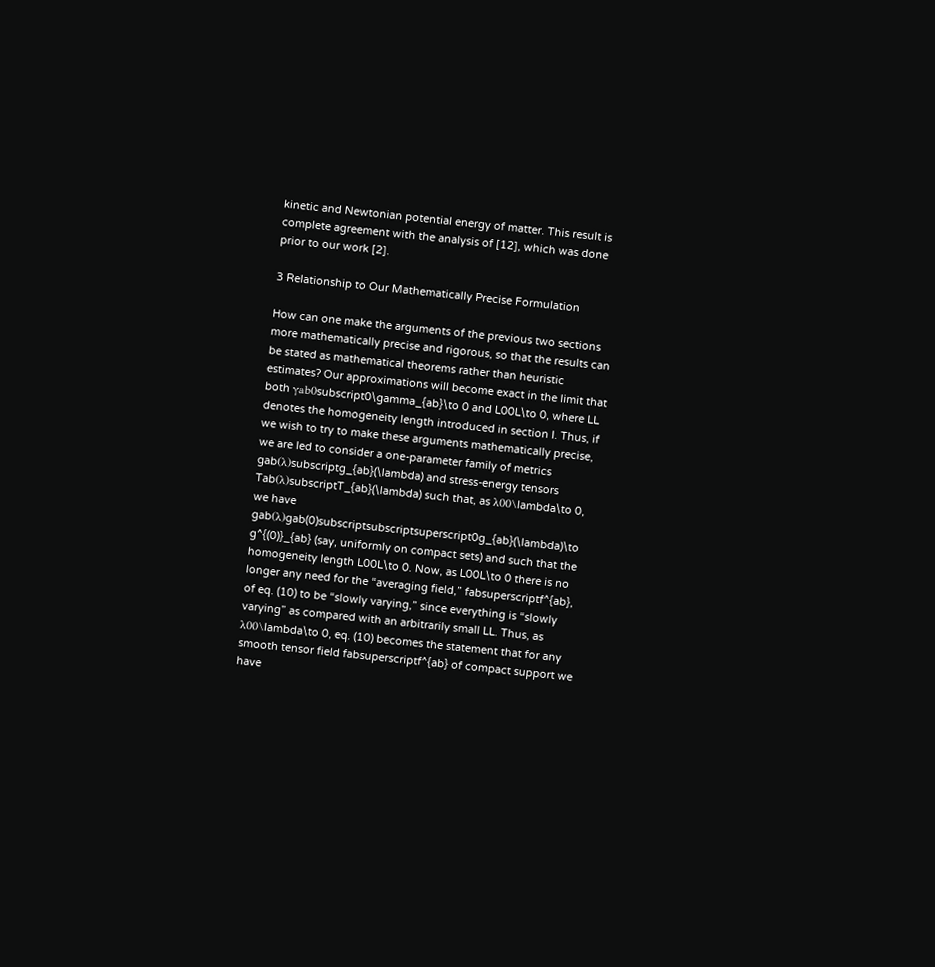kinetic and Newtonian potential energy of matter. This result is complete agreement with the analysis of [12], which was done prior to our work [2].

3 Relationship to Our Mathematically Precise Formulation

How can one make the arguments of the previous two sections more mathematically precise and rigorous, so that the results can be stated as mathematical theorems rather than heuristic estimates? Our approximations will become exact in the limit that both γab0subscript0\gamma_{ab}\to 0 and L00L\to 0, where LL denotes the homogeneity length introduced in section I. Thus, if we wish to try to make these arguments mathematically precise, we are led to consider a one-parameter family of metrics gab(λ)subscriptg_{ab}(\lambda) and stress-energy tensors Tab(λ)subscriptT_{ab}(\lambda) such that, as λ00\lambda\to 0, we have gab(λ)gab(0)subscriptsubscriptsuperscript0g_{ab}(\lambda)\to g^{(0)}_{ab} (say, uniformly on compact sets) and such that the homogeneity length L00L\to 0. Now, as L00L\to 0 there is no longer any need for the “averaging field,” fabsuperscriptf^{ab}, of eq. (10) to be “slowly varying,” since everything is “slowly varying” as compared with an arbitrarily small LL. Thus, as λ00\lambda\to 0, eq. (10) becomes the statement that for any smooth tensor field fabsuperscriptf^{ab} of compact support we have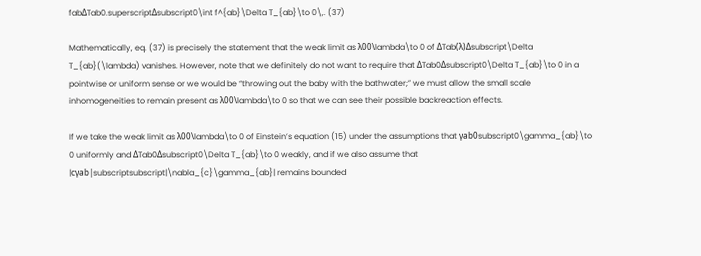fabΔTab0.superscriptΔsubscript0\int f^{ab}\Delta T_{ab}\to 0\,. (37)

Mathematically, eq. (37) is precisely the statement that the weak limit as λ00\lambda\to 0 of ΔTab(λ)Δsubscript\Delta T_{ab}(\lambda) vanishes. However, note that we definitely do not want to require that ΔTab0Δsubscript0\Delta T_{ab}\to 0 in a pointwise or uniform sense or we would be “throwing out the baby with the bathwater;” we must allow the small scale inhomogeneities to remain present as λ00\lambda\to 0 so that we can see their possible backreaction effects.

If we take the weak limit as λ00\lambda\to 0 of Einstein’s equation (15) under the assumptions that γab0subscript0\gamma_{ab}\to 0 uniformly and ΔTab0Δsubscript0\Delta T_{ab}\to 0 weakly, and if we also assume that |cγab|subscriptsubscript|\nabla_{c}\gamma_{ab}| remains bounded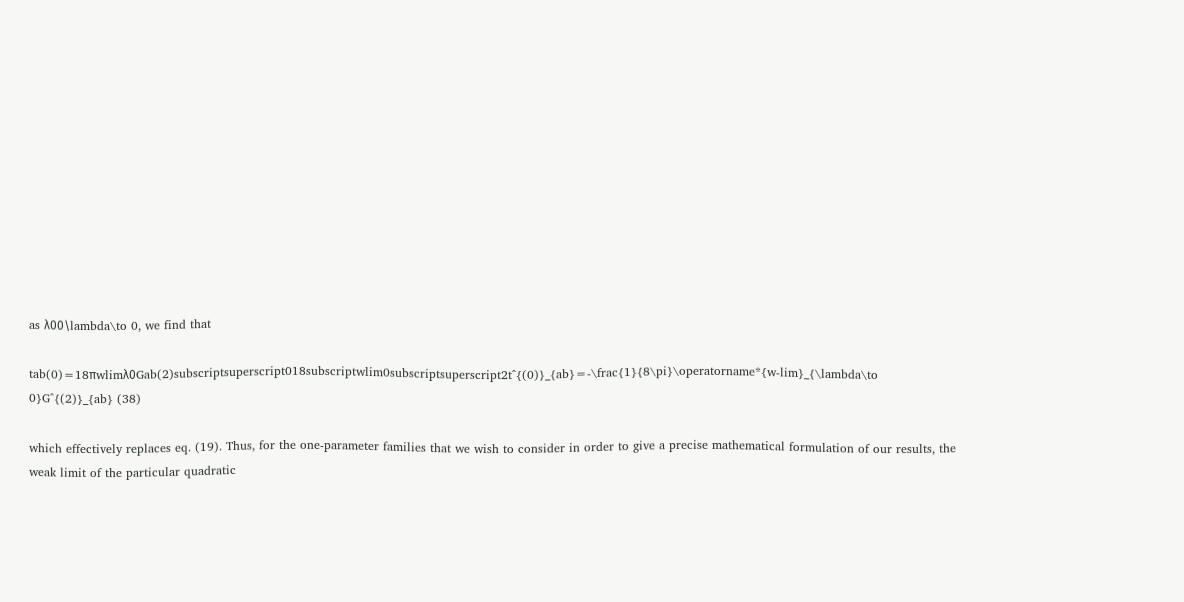as λ00\lambda\to 0, we find that

tab(0)=18πwlimλ0Gab(2)subscriptsuperscript018subscriptwlim0subscriptsuperscript2t^{(0)}_{ab}=-\frac{1}{8\pi}\operatorname*{w-lim}_{\lambda\to 0}G^{(2)}_{ab} (38)

which effectively replaces eq. (19). Thus, for the one-parameter families that we wish to consider in order to give a precise mathematical formulation of our results, the weak limit of the particular quadratic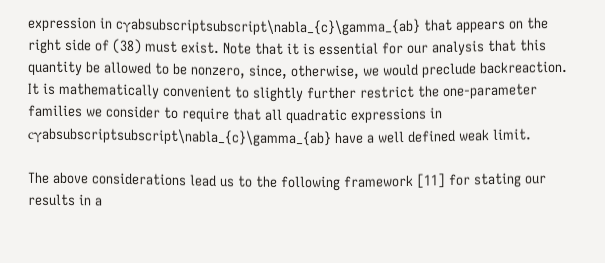expression in cγabsubscriptsubscript\nabla_{c}\gamma_{ab} that appears on the right side of (38) must exist. Note that it is essential for our analysis that this quantity be allowed to be nonzero, since, otherwise, we would preclude backreaction. It is mathematically convenient to slightly further restrict the one-parameter families we consider to require that all quadratic expressions in cγabsubscriptsubscript\nabla_{c}\gamma_{ab} have a well defined weak limit.

The above considerations lead us to the following framework [11] for stating our results in a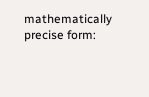mathematically precise form: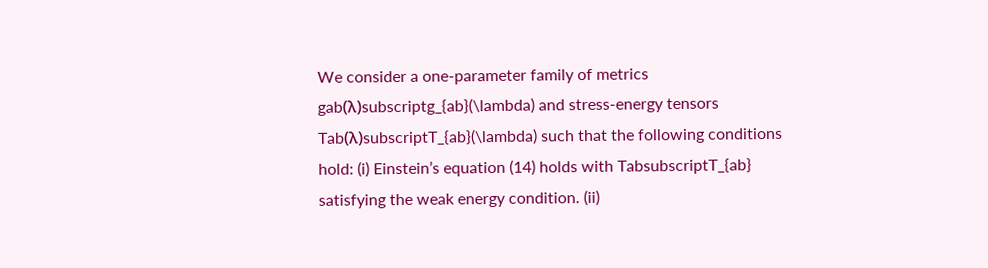We consider a one-parameter family of metrics gab(λ)subscriptg_{ab}(\lambda) and stress-energy tensors Tab(λ)subscriptT_{ab}(\lambda) such that the following conditions hold: (i) Einstein’s equation (14) holds with TabsubscriptT_{ab} satisfying the weak energy condition. (ii)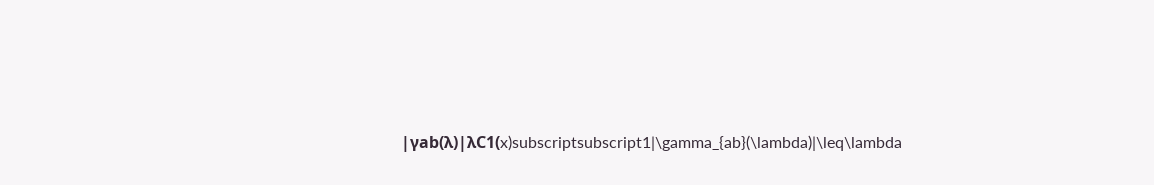|γab(λ)|λC1(x)subscriptsubscript1|\gamma_{ab}(\lambda)|\leq\lambda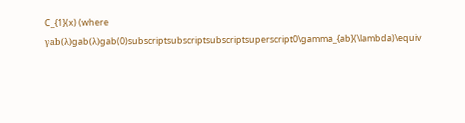C_{1}(x) (where γab(λ)gab(λ)gab(0)subscriptsubscriptsubscriptsuperscript0\gamma_{ab}(\lambda)\equiv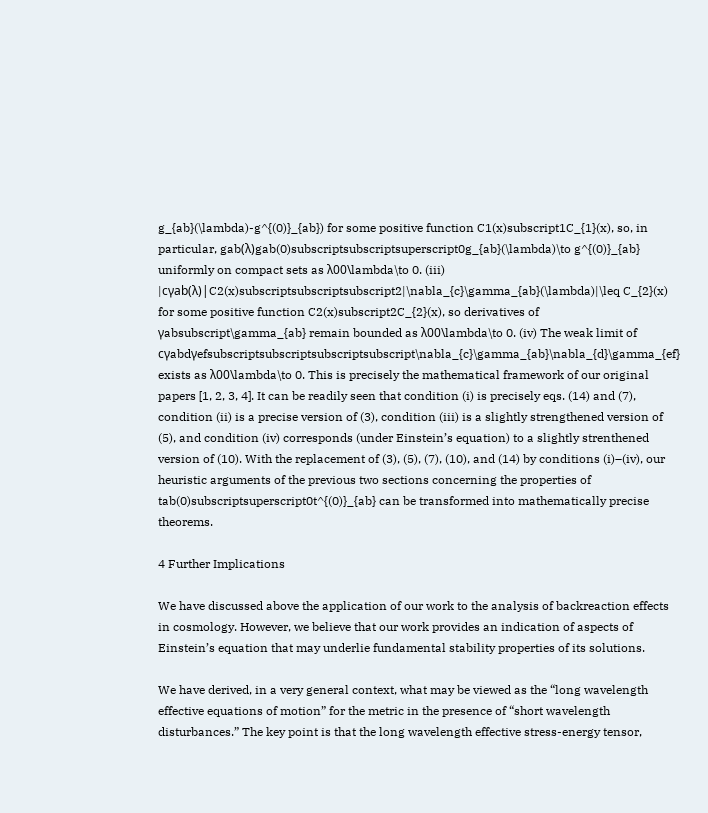g_{ab}(\lambda)-g^{(0)}_{ab}) for some positive function C1(x)subscript1C_{1}(x), so, in particular, gab(λ)gab(0)subscriptsubscriptsuperscript0g_{ab}(\lambda)\to g^{(0)}_{ab} uniformly on compact sets as λ00\lambda\to 0. (iii) |cγab(λ)|C2(x)subscriptsubscriptsubscript2|\nabla_{c}\gamma_{ab}(\lambda)|\leq C_{2}(x) for some positive function C2(x)subscript2C_{2}(x), so derivatives of γabsubscript\gamma_{ab} remain bounded as λ00\lambda\to 0. (iv) The weak limit of cγabdγefsubscriptsubscriptsubscriptsubscript\nabla_{c}\gamma_{ab}\nabla_{d}\gamma_{ef} exists as λ00\lambda\to 0. This is precisely the mathematical framework of our original papers [1, 2, 3, 4]. It can be readily seen that condition (i) is precisely eqs. (14) and (7), condition (ii) is a precise version of (3), condition (iii) is a slightly strengthened version of (5), and condition (iv) corresponds (under Einstein’s equation) to a slightly strenthened version of (10). With the replacement of (3), (5), (7), (10), and (14) by conditions (i)–(iv), our heuristic arguments of the previous two sections concerning the properties of tab(0)subscriptsuperscript0t^{(0)}_{ab} can be transformed into mathematically precise theorems.

4 Further Implications

We have discussed above the application of our work to the analysis of backreaction effects in cosmology. However, we believe that our work provides an indication of aspects of Einstein’s equation that may underlie fundamental stability properties of its solutions.

We have derived, in a very general context, what may be viewed as the “long wavelength effective equations of motion” for the metric in the presence of “short wavelength disturbances.” The key point is that the long wavelength effective stress-energy tensor,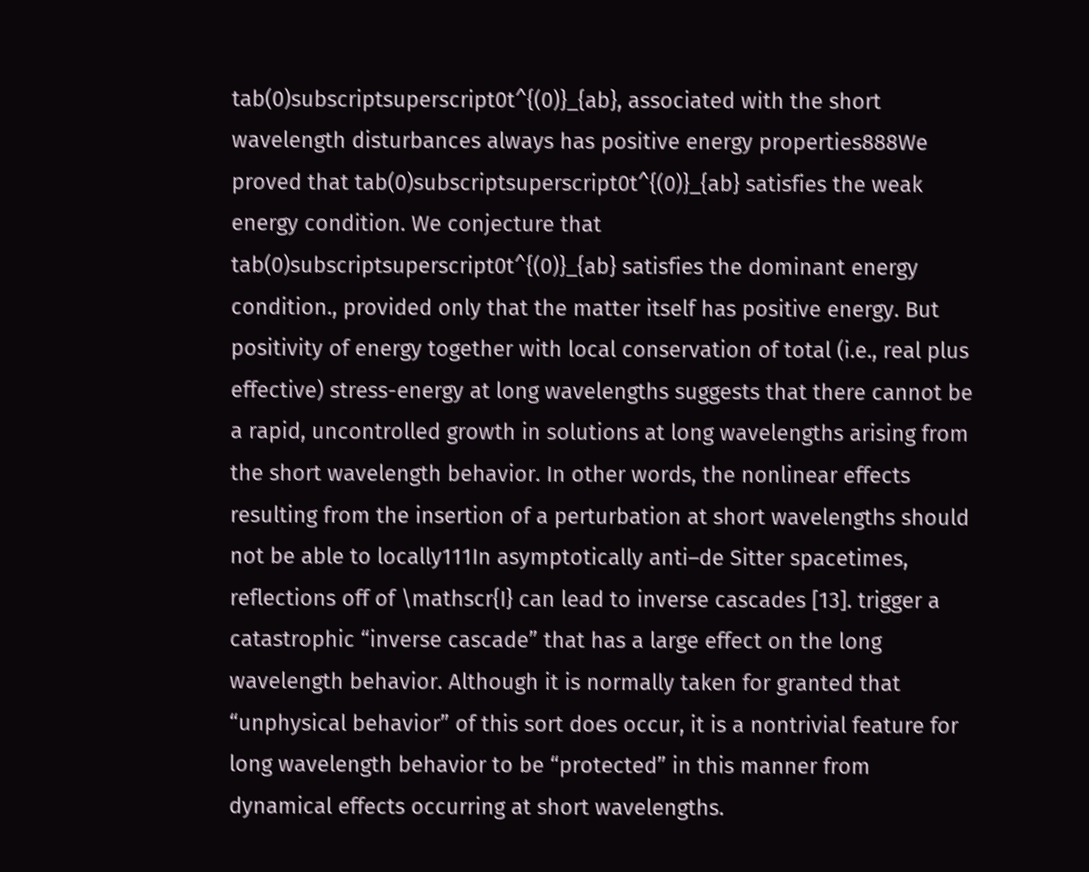tab(0)subscriptsuperscript0t^{(0)}_{ab}, associated with the short wavelength disturbances always has positive energy properties888We proved that tab(0)subscriptsuperscript0t^{(0)}_{ab} satisfies the weak energy condition. We conjecture that tab(0)subscriptsuperscript0t^{(0)}_{ab} satisfies the dominant energy condition., provided only that the matter itself has positive energy. But positivity of energy together with local conservation of total (i.e., real plus effective) stress-energy at long wavelengths suggests that there cannot be a rapid, uncontrolled growth in solutions at long wavelengths arising from the short wavelength behavior. In other words, the nonlinear effects resulting from the insertion of a perturbation at short wavelengths should not be able to locally111In asymptotically anti–de Sitter spacetimes, reflections off of \mathscr{I} can lead to inverse cascades [13]. trigger a catastrophic “inverse cascade” that has a large effect on the long wavelength behavior. Although it is normally taken for granted that “unphysical behavior” of this sort does occur, it is a nontrivial feature for long wavelength behavior to be “protected” in this manner from dynamical effects occurring at short wavelengths.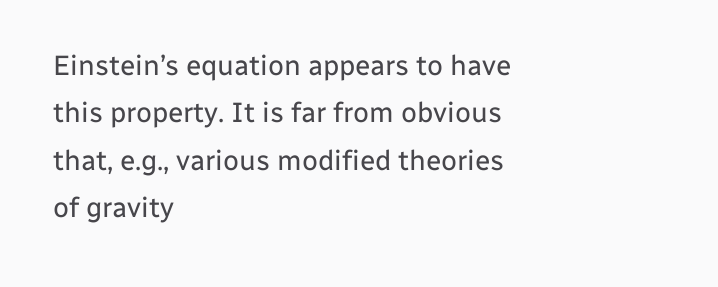Einstein’s equation appears to have this property. It is far from obvious that, e.g., various modified theories of gravity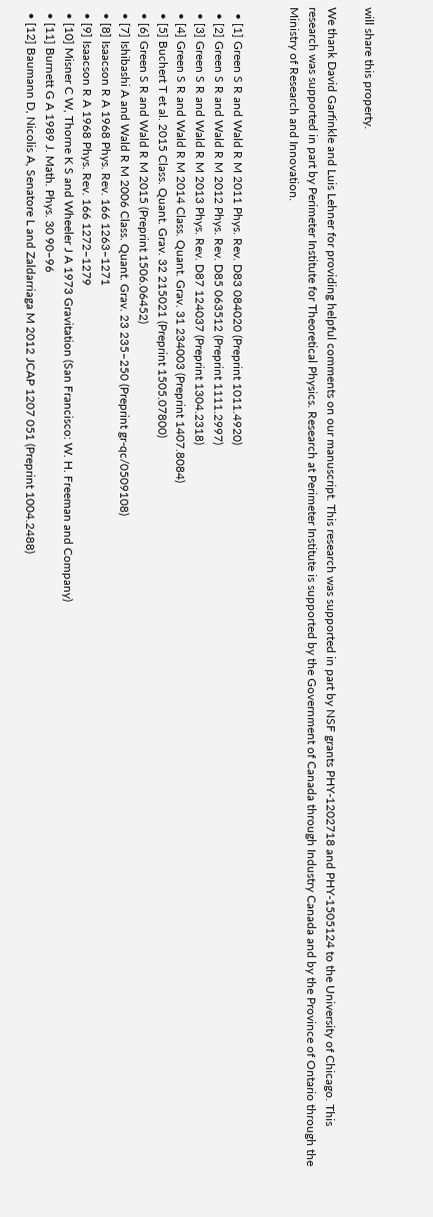will share this property.

We thank David Garfinkle and Luis Lehner for providing helpful comments on our manuscript. This research was supported in part by NSF grants PHY-1202718 and PHY-1505124 to the University of Chicago. This research was supported in part by Perimeter Institute for Theoretical Physics. Research at Perimeter Institute is supported by the Government of Canada through Industry Canada and by the Province of Ontario through the Ministry of Research and Innovation.


  • [1] Green S R and Wald R M 2011 Phys. Rev. D83 084020 (Preprint 1011.4920)
  • [2] Green S R and Wald R M 2012 Phys. Rev. D85 063512 (Preprint 1111.2997)
  • [3] Green S R and Wald R M 2013 Phys. Rev. D87 124037 (Preprint 1304.2318)
  • [4] Green S R and Wald R M 2014 Class. Quant. Grav. 31 234003 (Preprint 1407.8084)
  • [5] Buchert T et al. 2015 Class. Quant. Grav. 32 215021 (Preprint 1505.07800)
  • [6] Green S R and Wald R M 2015 (Preprint 1506.06452)
  • [7] Ishibashi A and Wald R M 2006 Class. Quant. Grav. 23 235–250 (Preprint gr-qc/0509108)
  • [8] Isaacson R A 1968 Phys. Rev. 166 1263–1271
  • [9] Isaacson R A 1968 Phys. Rev. 166 1272–1279
  • [10] Misner C W, Thorne K S and Wheeler J A 1973 Gravitation (San Francisco: W. H. Freeman and Company)
  • [11] Burnett G A 1989 J. Math. Phys. 30 90–96
  • [12] Baumann D, Nicolis A, Senatore L and Zaldarriaga M 2012 JCAP 1207 051 (Preprint 1004.2488)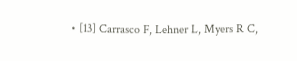• [13] Carrasco F, Lehner L, Myers R C,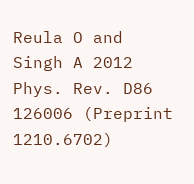Reula O and Singh A 2012 Phys. Rev. D86 126006 (Preprint 1210.6702)